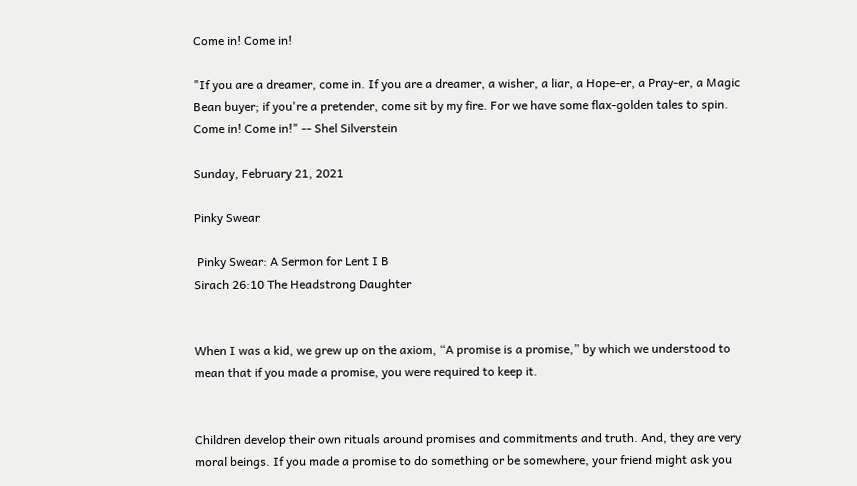Come in! Come in!

"If you are a dreamer, come in. If you are a dreamer, a wisher, a liar, a Hope-er, a Pray-er, a Magic Bean buyer; if you're a pretender, come sit by my fire. For we have some flax-golden tales to spin. Come in! Come in!" -- Shel Silverstein

Sunday, February 21, 2021

Pinky Swear

 Pinky Swear: A Sermon for Lent I B
Sirach 26:10 The Headstrong Daughter


When I was a kid, we grew up on the axiom, “A promise is a promise,” by which we understood to mean that if you made a promise, you were required to keep it.


Children develop their own rituals around promises and commitments and truth. And, they are very moral beings. If you made a promise to do something or be somewhere, your friend might ask you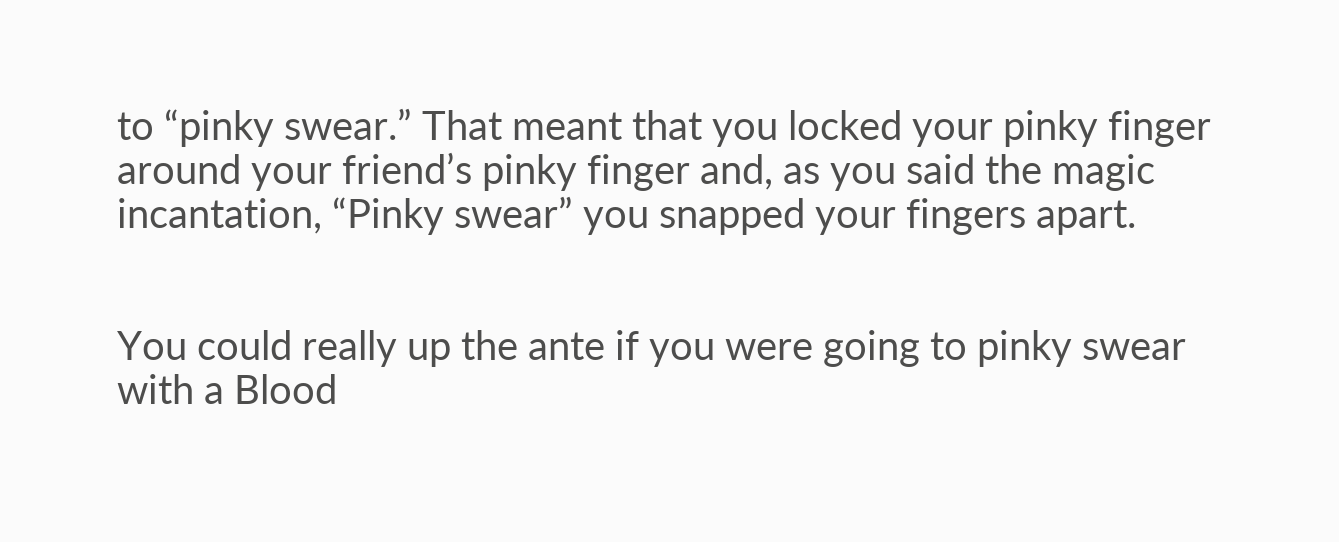to “pinky swear.” That meant that you locked your pinky finger around your friend’s pinky finger and, as you said the magic incantation, “Pinky swear” you snapped your fingers apart.


You could really up the ante if you were going to pinky swear with a Blood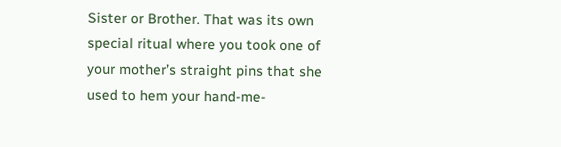Sister or Brother. That was its own special ritual where you took one of your mother’s straight pins that she used to hem your hand-me-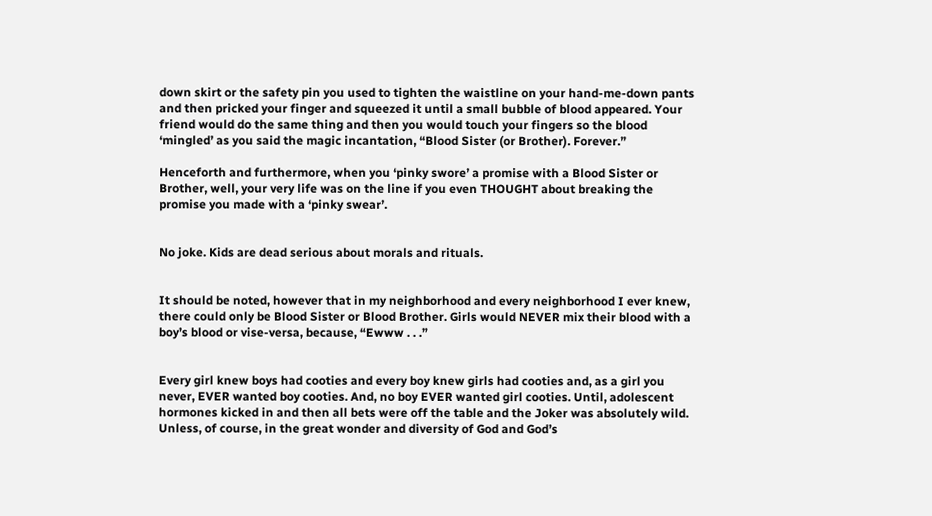down skirt or the safety pin you used to tighten the waistline on your hand-me-down pants and then pricked your finger and squeezed it until a small bubble of blood appeared. Your friend would do the same thing and then you would touch your fingers so the blood ‘mingled’ as you said the magic incantation, “Blood Sister (or Brother). Forever.”

Henceforth and furthermore, when you ‘pinky swore’ a promise with a Blood Sister or Brother, well, your very life was on the line if you even THOUGHT about breaking the promise you made with a ‘pinky swear’.


No joke. Kids are dead serious about morals and rituals.


It should be noted, however that in my neighborhood and every neighborhood I ever knew, there could only be Blood Sister or Blood Brother. Girls would NEVER mix their blood with a boy’s blood or vise-versa, because, “Ewww . . .”


Every girl knew boys had cooties and every boy knew girls had cooties and, as a girl you never, EVER wanted boy cooties. And, no boy EVER wanted girl cooties. Until, adolescent hormones kicked in and then all bets were off the table and the Joker was absolutely wild. Unless, of course, in the great wonder and diversity of God and God’s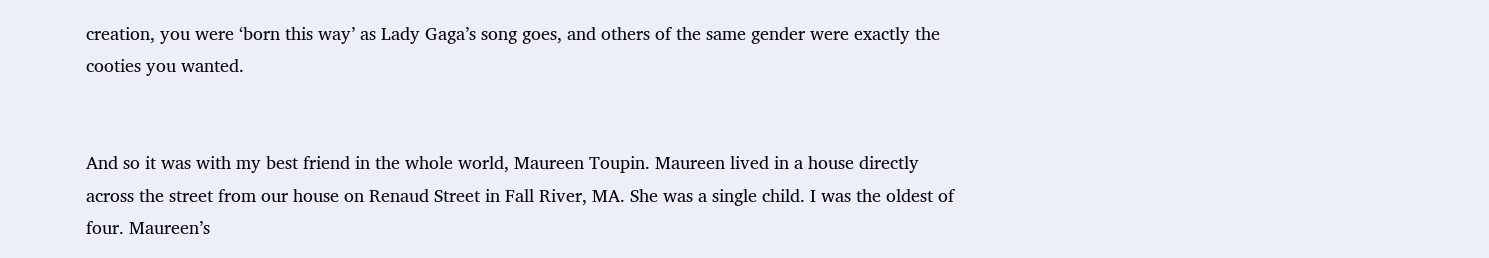creation, you were ‘born this way’ as Lady Gaga’s song goes, and others of the same gender were exactly the cooties you wanted.


And so it was with my best friend in the whole world, Maureen Toupin. Maureen lived in a house directly across the street from our house on Renaud Street in Fall River, MA. She was a single child. I was the oldest of four. Maureen’s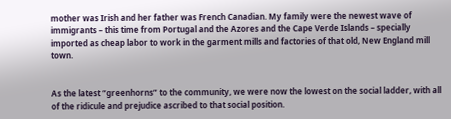mother was Irish and her father was French Canadian. My family were the newest wave of immigrants – this time from Portugal and the Azores and the Cape Verde Islands – specially imported as cheap labor to work in the garment mills and factories of that old, New England mill town.


As the latest “greenhorns” to the community, we were now the lowest on the social ladder, with all of the ridicule and prejudice ascribed to that social position.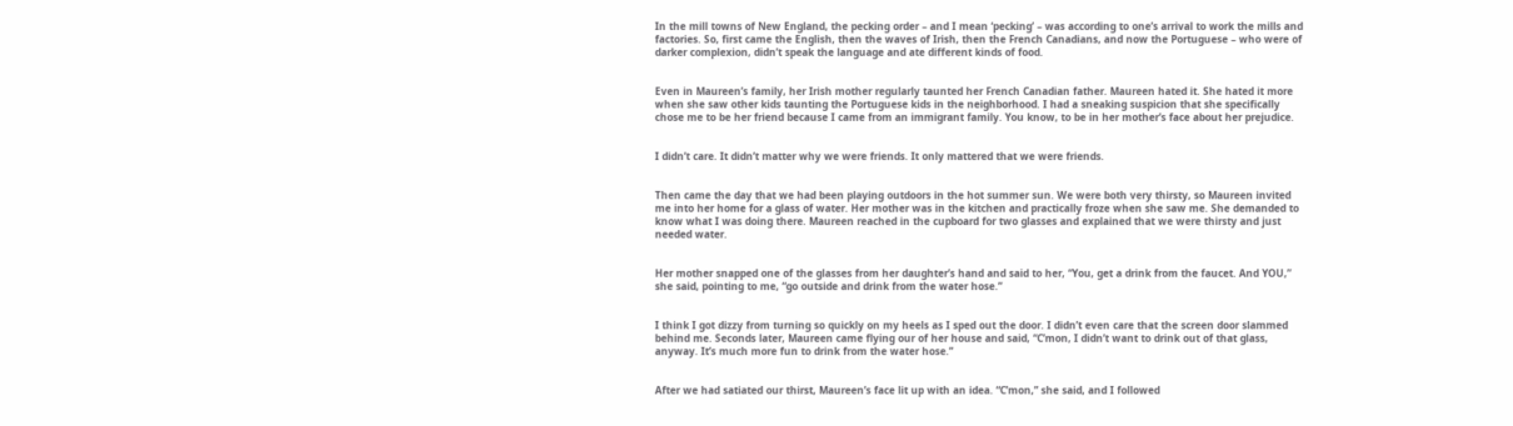In the mill towns of New England, the pecking order – and I mean ‘pecking’ – was according to one’s arrival to work the mills and factories. So, first came the English, then the waves of Irish, then the French Canadians, and now the Portuguese – who were of darker complexion, didn’t speak the language and ate different kinds of food.


Even in Maureen’s family, her Irish mother regularly taunted her French Canadian father. Maureen hated it. She hated it more when she saw other kids taunting the Portuguese kids in the neighborhood. I had a sneaking suspicion that she specifically chose me to be her friend because I came from an immigrant family. You know, to be in her mother’s face about her prejudice.


I didn’t care. It didn’t matter why we were friends. It only mattered that we were friends.


Then came the day that we had been playing outdoors in the hot summer sun. We were both very thirsty, so Maureen invited me into her home for a glass of water. Her mother was in the kitchen and practically froze when she saw me. She demanded to know what I was doing there. Maureen reached in the cupboard for two glasses and explained that we were thirsty and just needed water.


Her mother snapped one of the glasses from her daughter’s hand and said to her, “You, get a drink from the faucet. And YOU,” she said, pointing to me, “go outside and drink from the water hose.”


I think I got dizzy from turning so quickly on my heels as I sped out the door. I didn’t even care that the screen door slammed behind me. Seconds later, Maureen came flying our of her house and said, “C’mon, I didn’t want to drink out of that glass, anyway. It’s much more fun to drink from the water hose.”


After we had satiated our thirst, Maureen’s face lit up with an idea. “C’mon,” she said, and I followed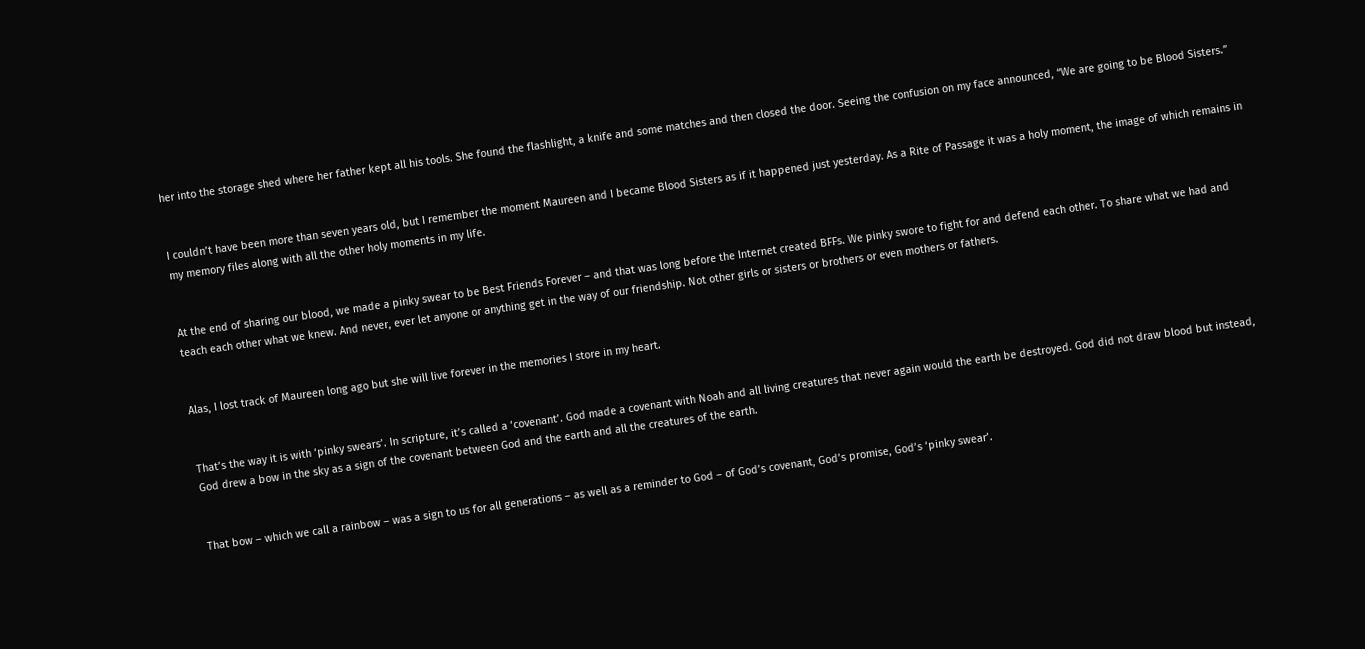her into the storage shed where her father kept all his tools. She found the flashlight, a knife and some matches and then closed the door. Seeing the confusion on my face announced, “We are going to be Blood Sisters.”


I couldn’t have been more than seven years old, but I remember the moment Maureen and I became Blood Sisters as if it happened just yesterday. As a Rite of Passage it was a holy moment, the image of which remains in my memory files along with all the other holy moments in my life.


At the end of sharing our blood, we made a pinky swear to be Best Friends Forever – and that was long before the Internet created BFFs. We pinky swore to fight for and defend each other. To share what we had and teach each other what we knew. And never, ever let anyone or anything get in the way of our friendship. Not other girls or sisters or brothers or even mothers or fathers.


Alas, I lost track of Maureen long ago but she will live forever in the memories I store in my heart.


That’s the way it is with ‘pinky swears’. In scripture, it’s called a ‘covenant’. God made a covenant with Noah and all living creatures that never again would the earth be destroyed. God did not draw blood but instead, God drew a bow in the sky as a sign of the covenant between God and the earth and all the creatures of the earth.


That bow – which we call a rainbow – was a sign to us for all generations – as well as a reminder to God – of God’s covenant, God’s promise, God’s ‘pinky swear’.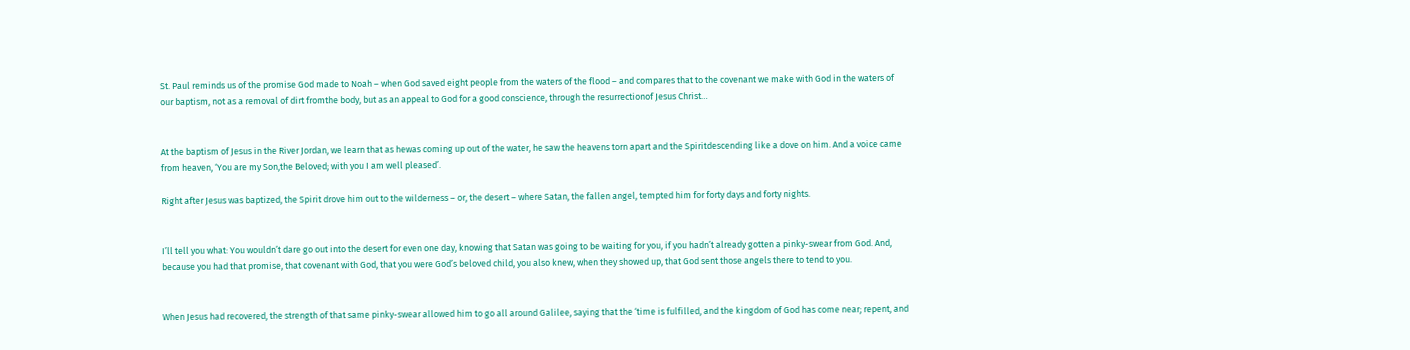St. Paul reminds us of the promise God made to Noah – when God saved eight people from the waters of the flood – and compares that to the covenant we make with God in the waters of our baptism, not as a removal of dirt fromthe body, but as an appeal to God for a good conscience, through the resurrectionof Jesus Christ…


At the baptism of Jesus in the River Jordan, we learn that as hewas coming up out of the water, he saw the heavens torn apart and the Spiritdescending like a dove on him. And a voice came from heaven, ‘You are my Son,the Beloved; with you I am well pleased’.

Right after Jesus was baptized, the Spirit drove him out to the wilderness – or, the desert – where Satan, the fallen angel, tempted him for forty days and forty nights.


I’ll tell you what: You wouldn’t dare go out into the desert for even one day, knowing that Satan was going to be waiting for you, if you hadn’t already gotten a pinky-swear from God. And, because you had that promise, that covenant with God, that you were God’s beloved child, you also knew, when they showed up, that God sent those angels there to tend to you.


When Jesus had recovered, the strength of that same pinky-swear allowed him to go all around Galilee, saying that the ‘time is fulfilled, and the kingdom of God has come near; repent, and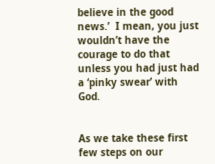believe in the good news.’  I mean, you just wouldn’t have the courage to do that unless you had just had a ‘pinky swear’ with God.


As we take these first few steps on our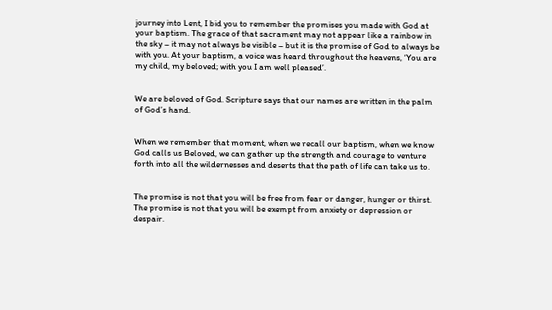journey into Lent, I bid you to remember the promises you made with God at your baptism. The grace of that sacrament may not appear like a rainbow in the sky – it may not always be visible – but it is the promise of God to always be with you. At your baptism, a voice was heard throughout the heavens, ‘You are my child, my beloved; with you I am well pleased’.


We are beloved of God. Scripture says that our names are written in the palm of God’s hand.


When we remember that moment, when we recall our baptism, when we know God calls us Beloved, we can gather up the strength and courage to venture forth into all the wildernesses and deserts that the path of life can take us to.


The promise is not that you will be free from fear or danger, hunger or thirst. The promise is not that you will be exempt from anxiety or depression or despair.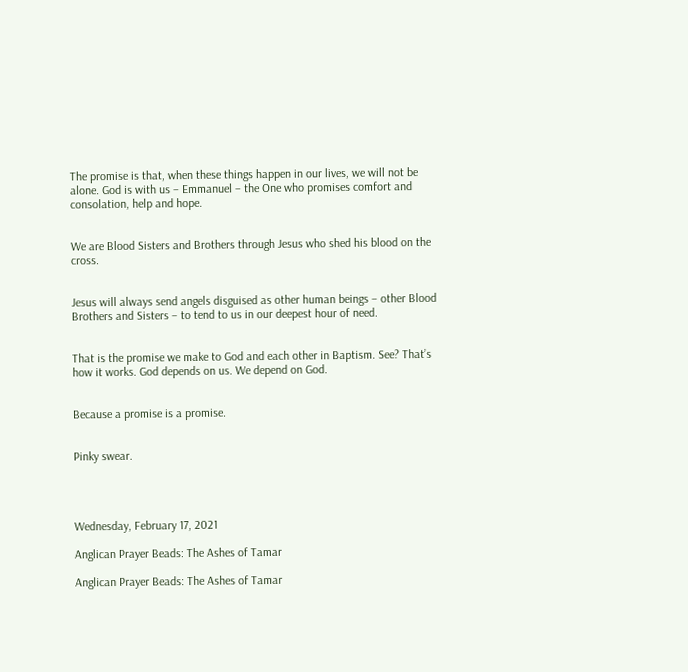The promise is that, when these things happen in our lives, we will not be alone. God is with us – Emmanuel – the One who promises comfort and consolation, help and hope.


We are Blood Sisters and Brothers through Jesus who shed his blood on the cross.


Jesus will always send angels disguised as other human beings – other Blood Brothers and Sisters – to tend to us in our deepest hour of need.


That is the promise we make to God and each other in Baptism. See? That’s how it works. God depends on us. We depend on God.


Because a promise is a promise.


Pinky swear.




Wednesday, February 17, 2021

Anglican Prayer Beads: The Ashes of Tamar

Anglican Prayer Beads: The Ashes of Tamar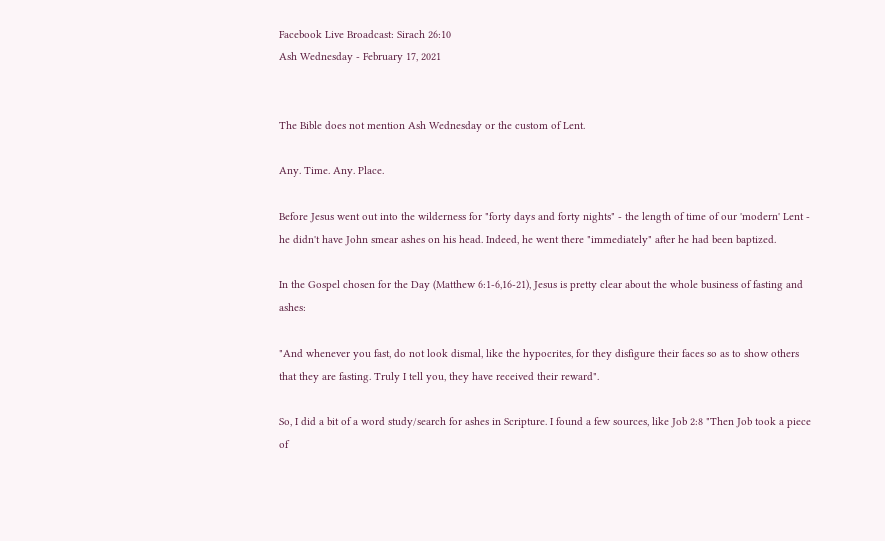Facebook Live Broadcast: Sirach 26:10
Ash Wednesday - February 17, 2021


The Bible does not mention Ash Wednesday or the custom of Lent.

Any. Time. Any. Place.

Before Jesus went out into the wilderness for "forty days and forty nights" - the length of time of our 'modern' Lent - he didn't have John smear ashes on his head. Indeed, he went there "immediately" after he had been baptized.

In the Gospel chosen for the Day (Matthew 6:1-6,16-21), Jesus is pretty clear about the whole business of fasting and ashes:

"And whenever you fast, do not look dismal, like the hypocrites, for they disfigure their faces so as to show others that they are fasting. Truly I tell you, they have received their reward".

So, I did a bit of a word study/search for ashes in Scripture. I found a few sources, like Job 2:8 "Then Job took a piece of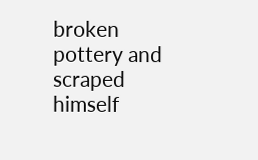broken pottery and scraped himself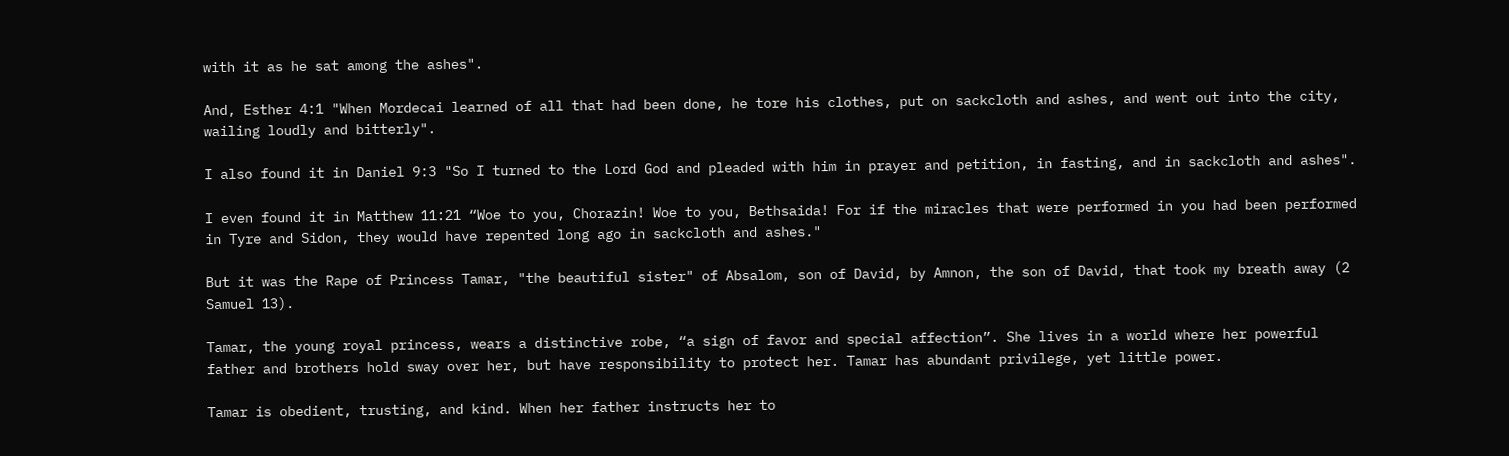with it as he sat among the ashes".

And, Esther 4:1 "When Mordecai learned of all that had been done, he tore his clothes, put on sackcloth and ashes, and went out into the city, wailing loudly and bitterly".

I also found it in Daniel 9:3 "So I turned to the Lord God and pleaded with him in prayer and petition, in fasting, and in sackcloth and ashes".

I even found it in Matthew 11:21 “Woe to you, Chorazin! Woe to you, Bethsaida! For if the miracles that were performed in you had been performed in Tyre and Sidon, they would have repented long ago in sackcloth and ashes."

But it was the Rape of Princess Tamar, "the beautiful sister" of Absalom, son of David, by Amnon, the son of David, that took my breath away (2 Samuel 13).

Tamar, the young royal princess, wears a distinctive robe, “a sign of favor and special affection”. She lives in a world where her powerful father and brothers hold sway over her, but have responsibility to protect her. Tamar has abundant privilege, yet little power.

Tamar is obedient, trusting, and kind. When her father instructs her to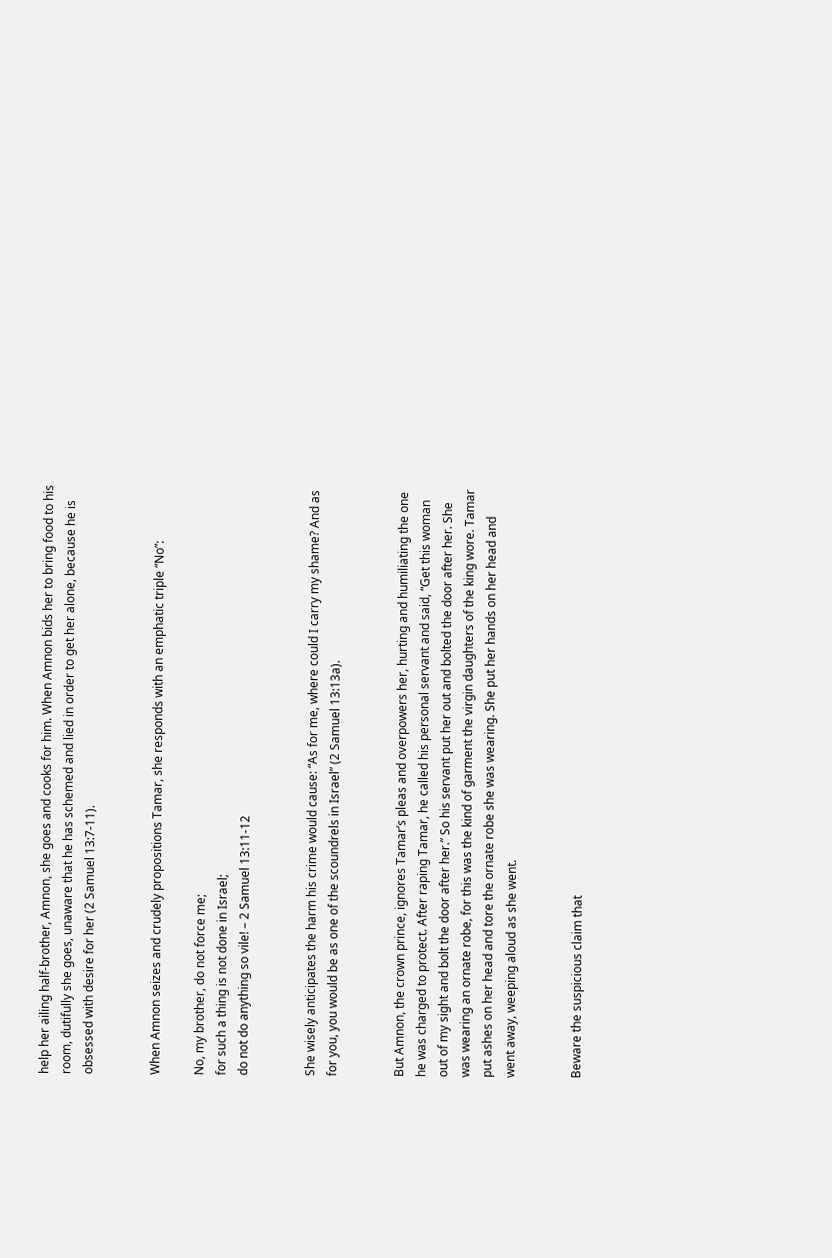help her ailing half-brother, Amnon, she goes and cooks for him. When Amnon bids her to bring food to his room, dutifully she goes, unaware that he has schemed and lied in order to get her alone, because he is obsessed with desire for her (2 Samuel 13:7-11).


When Amnon seizes and crudely propositions Tamar, she responds with an emphatic triple “No”:

No, my brother, do not force me;
for such a thing is not done in Israel;
do not do anything so vile! – 2 Samuel 13:11-12


She wisely anticipates the harm his crime would cause: “As for me, where could I carry my shame? And as for you, you would be as one of the scoundrels in Israel” (2 Samuel 13:13a).


But Amnon, the crown prince, ignores Tamar’s pleas and overpowers her, hurting and humiliating the one he was charged to protect. After raping Tamar, he called his personal servant and said, “Get this woman out of my sight and bolt the door after her.” So his servant put her out and bolted the door after her. She was wearing an ornate robe, for this was the kind of garment the virgin daughters of the king wore. Tamar put ashes on her head and tore the ornate robe she was wearing. She put her hands on her head and went away, weeping aloud as she went.


Beware the suspicious claim that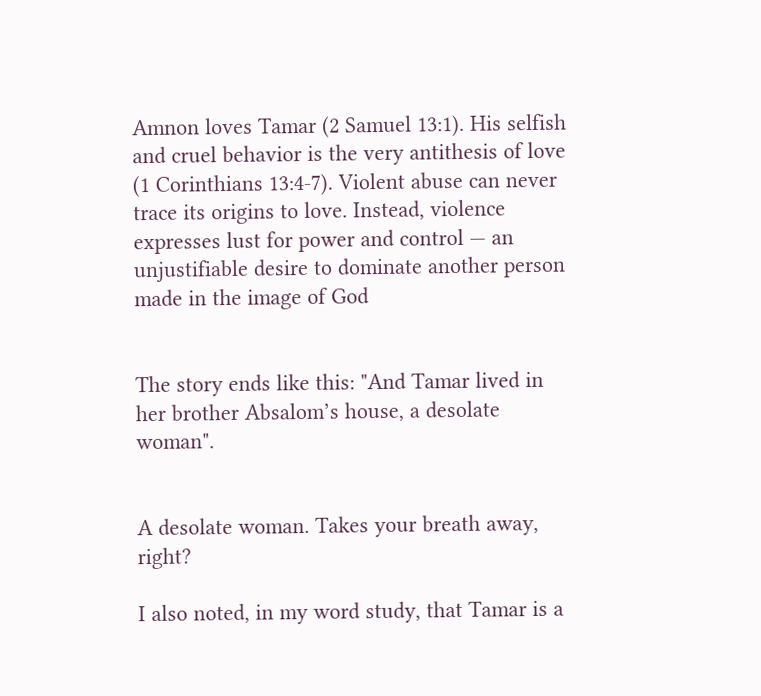Amnon loves Tamar (2 Samuel 13:1). His selfish and cruel behavior is the very antithesis of love (1 Corinthians 13:4-7). Violent abuse can never trace its origins to love. Instead, violence expresses lust for power and control — an unjustifiable desire to dominate another person made in the image of God


The story ends like this: "And Tamar lived in her brother Absalom’s house, a desolate woman".


A desolate woman. Takes your breath away, right?

I also noted, in my word study, that Tamar is a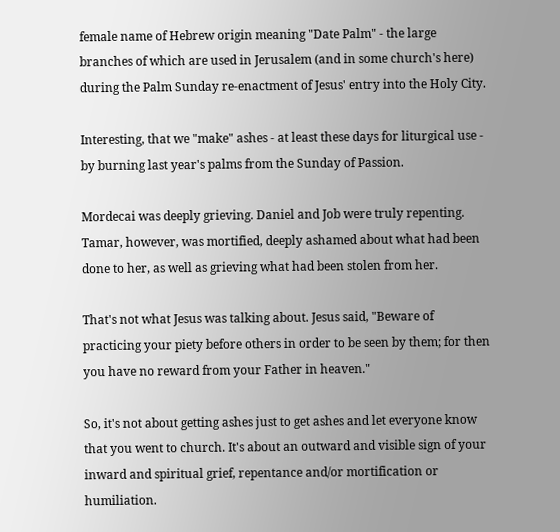female name of Hebrew origin meaning "Date Palm" - the large branches of which are used in Jerusalem (and in some church's here) during the Palm Sunday re-enactment of Jesus' entry into the Holy City.

Interesting, that we "make" ashes - at least these days for liturgical use - by burning last year's palms from the Sunday of Passion.

Mordecai was deeply grieving. Daniel and Job were truly repenting. Tamar, however, was mortified, deeply ashamed about what had been done to her, as well as grieving what had been stolen from her.

That's not what Jesus was talking about. Jesus said, "Beware of practicing your piety before others in order to be seen by them; for then you have no reward from your Father in heaven."

So, it's not about getting ashes just to get ashes and let everyone know that you went to church. It's about an outward and visible sign of your inward and spiritual grief, repentance and/or mortification or humiliation.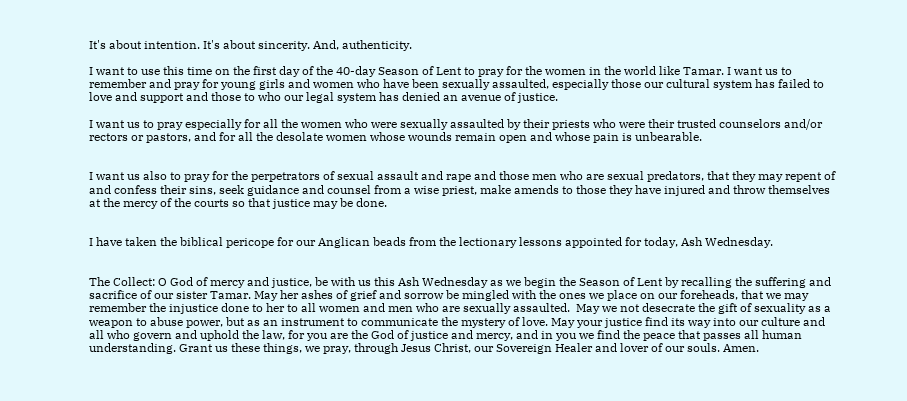It's about intention. It's about sincerity. And, authenticity.

I want to use this time on the first day of the 40-day Season of Lent to pray for the women in the world like Tamar. I want us to remember and pray for young girls and women who have been sexually assaulted, especially those our cultural system has failed to love and support and those to who our legal system has denied an avenue of justice.

I want us to pray especially for all the women who were sexually assaulted by their priests who were their trusted counselors and/or rectors or pastors, and for all the desolate women whose wounds remain open and whose pain is unbearable.


I want us also to pray for the perpetrators of sexual assault and rape and those men who are sexual predators, that they may repent of and confess their sins, seek guidance and counsel from a wise priest, make amends to those they have injured and throw themselves at the mercy of the courts so that justice may be done.


I have taken the biblical pericope for our Anglican beads from the lectionary lessons appointed for today, Ash Wednesday.


The Collect: O God of mercy and justice, be with us this Ash Wednesday as we begin the Season of Lent by recalling the suffering and sacrifice of our sister Tamar. May her ashes of grief and sorrow be mingled with the ones we place on our foreheads, that we may remember the injustice done to her to all women and men who are sexually assaulted.  May we not desecrate the gift of sexuality as a weapon to abuse power, but as an instrument to communicate the mystery of love. May your justice find its way into our culture and all who govern and uphold the law, for you are the God of justice and mercy, and in you we find the peace that passes all human understanding. Grant us these things, we pray, through Jesus Christ, our Sovereign Healer and lover of our souls. Amen.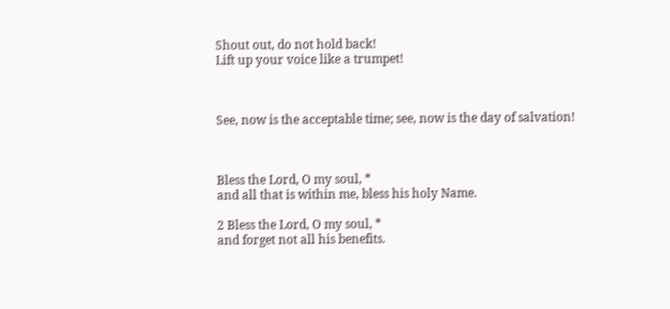Shout out, do not hold back!
Lift up your voice like a trumpet!



See, now is the acceptable time; see, now is the day of salvation!



Bless the Lord, O my soul, *
and all that is within me, bless his holy Name.

2 Bless the Lord, O my soul, *
and forget not all his benefits.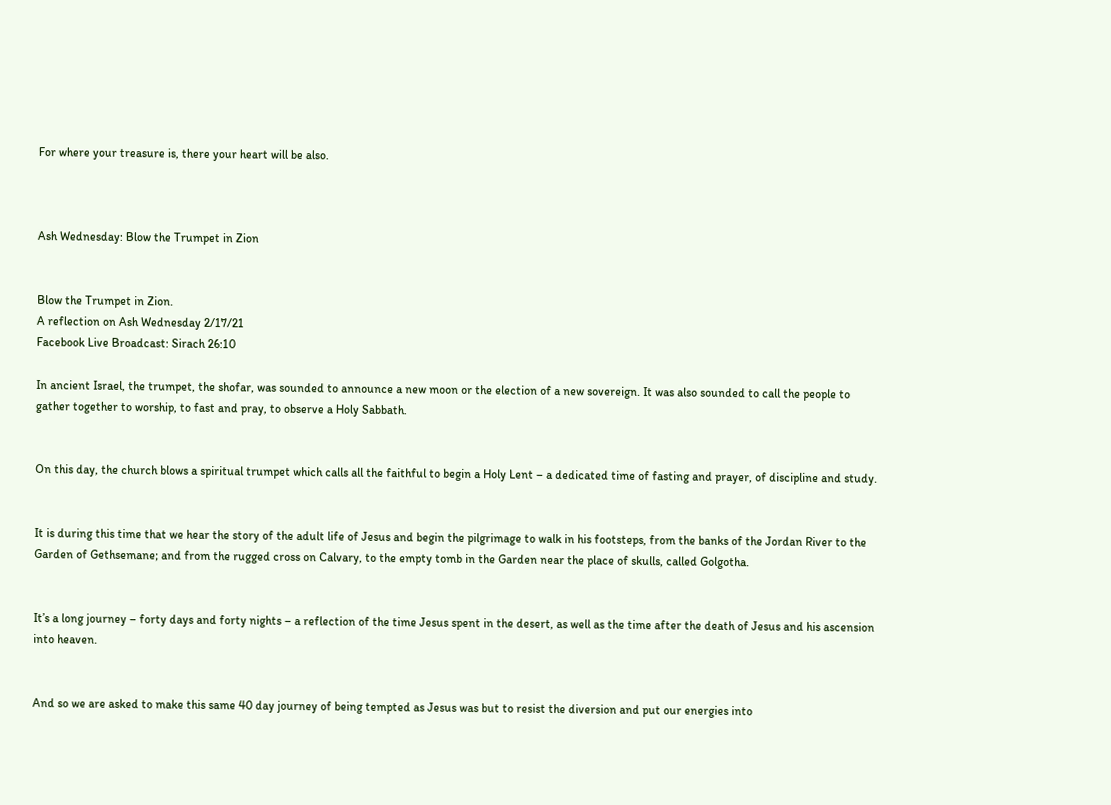For where your treasure is, there your heart will be also.



Ash Wednesday: Blow the Trumpet in Zion


Blow the Trumpet in Zion.
A reflection on Ash Wednesday 2/17/21
Facebook Live Broadcast: Sirach 26:10

In ancient Israel, the trumpet, the shofar, was sounded to announce a new moon or the election of a new sovereign. It was also sounded to call the people to gather together to worship, to fast and pray, to observe a Holy Sabbath.


On this day, the church blows a spiritual trumpet which calls all the faithful to begin a Holy Lent – a dedicated time of fasting and prayer, of discipline and study.


It is during this time that we hear the story of the adult life of Jesus and begin the pilgrimage to walk in his footsteps, from the banks of the Jordan River to the Garden of Gethsemane; and from the rugged cross on Calvary, to the empty tomb in the Garden near the place of skulls, called Golgotha.


It’s a long journey – forty days and forty nights – a reflection of the time Jesus spent in the desert, as well as the time after the death of Jesus and his ascension into heaven.


And so we are asked to make this same 40 day journey of being tempted as Jesus was but to resist the diversion and put our energies into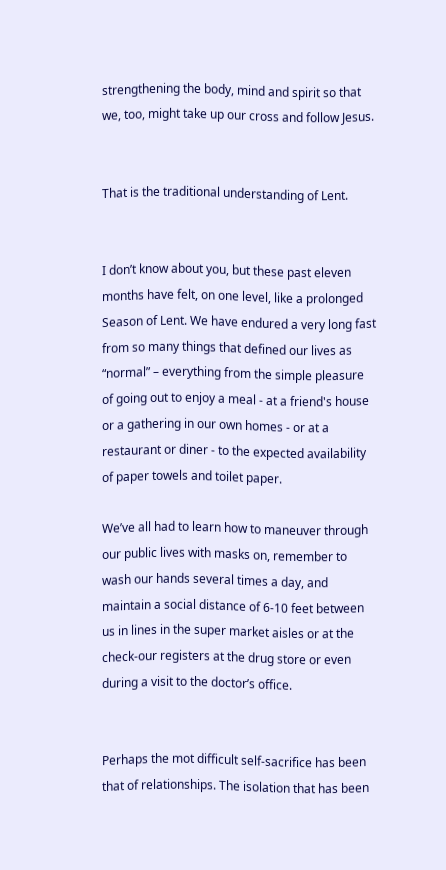strengthening the body, mind and spirit so that we, too, might take up our cross and follow Jesus.


That is the traditional understanding of Lent.


I don’t know about you, but these past eleven months have felt, on one level, like a prolonged Season of Lent. We have endured a very long fast from so many things that defined our lives as “normal” – everything from the simple pleasure of going out to enjoy a meal - at a friend's house or a gathering in our own homes - or at a restaurant or diner - to the expected availability of paper towels and toilet paper.

We’ve all had to learn how to maneuver through our public lives with masks on, remember to wash our hands several times a day, and maintain a social distance of 6-10 feet between us in lines in the super market aisles or at the check-our registers at the drug store or even during a visit to the doctor’s office.


Perhaps the mot difficult self-sacrifice has been that of relationships. The isolation that has been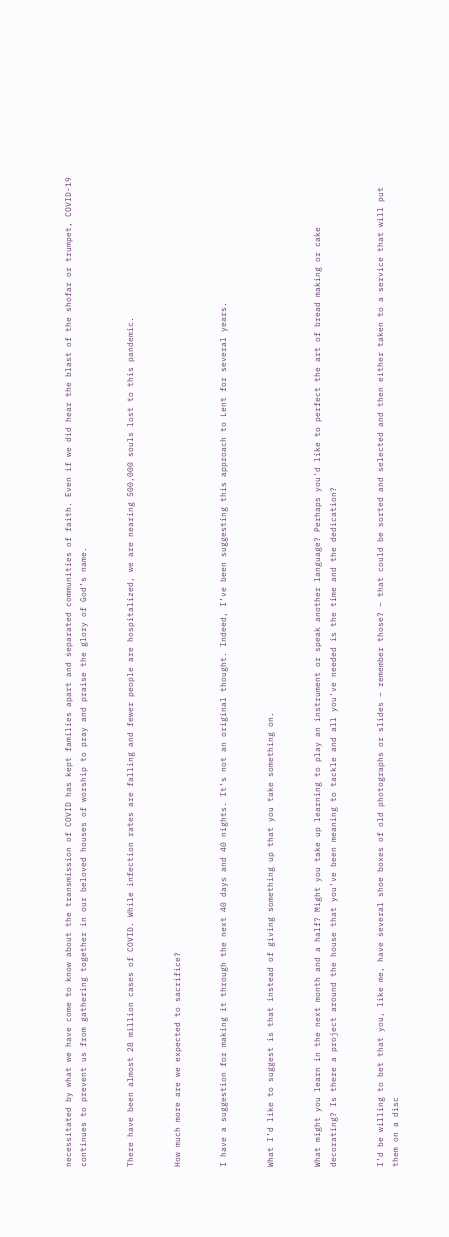necessitated by what we have come to know about the transmission of COVID has kept families apart and separated communities of faith. Even if we did hear the blast of the shofar or trumpet, COVID-19 continues to prevent us from gathering together in our beloved houses of worship to pray and praise the glory of God’s name.


There have been almost 28 million cases of COVID. While infection rates are falling and fewer people are hospitalized, we are nearing 500,000 souls lost to this pandemic.


How much more are we expected to sacrifice?


I have a suggestion for making it through the next 40 days and 40 nights. It’s not an original thought. Indeed, I’ve been suggesting this approach to Lent for several years.


What I’d like to suggest is that instead of giving something up that you take something on.


What might you learn in the next month and a half? Might you take up learning to play an instrument or speak another language? Perhaps you'd like to perfect the art of bread making or cake decorating? Is there a project around the house that you’ve been meaning to tackle and all you’ve needed is the time and the dedication?


I’d be willing to bet that you, like me, have several shoe boxes of old photographs or slides – remember those? – that could be sorted and selected and then either taken to a service that will put them on a disc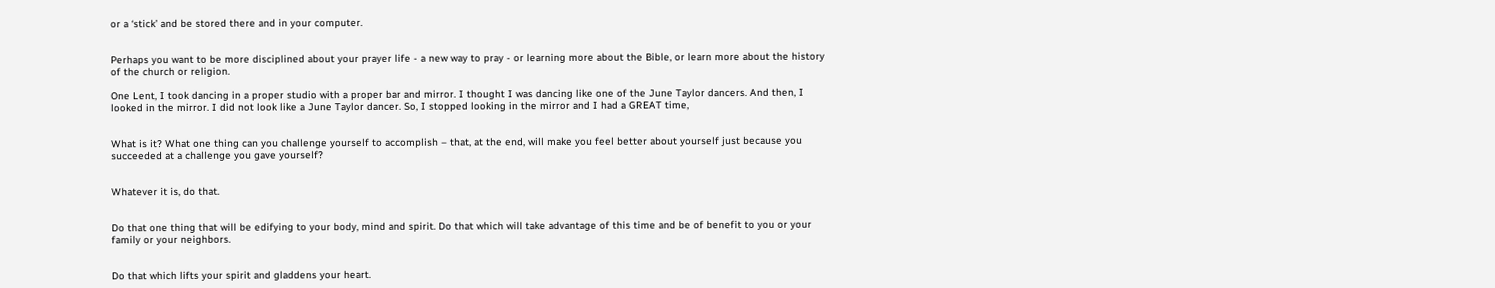or a ‘stick’ and be stored there and in your computer.


Perhaps you want to be more disciplined about your prayer life - a new way to pray - or learning more about the Bible, or learn more about the history of the church or religion.

One Lent, I took dancing in a proper studio with a proper bar and mirror. I thought I was dancing like one of the June Taylor dancers. And then, I looked in the mirror. I did not look like a June Taylor dancer. So, I stopped looking in the mirror and I had a GREAT time,


What is it? What one thing can you challenge yourself to accomplish – that, at the end, will make you feel better about yourself just because you succeeded at a challenge you gave yourself?


Whatever it is, do that.


Do that one thing that will be edifying to your body, mind and spirit. Do that which will take advantage of this time and be of benefit to you or your family or your neighbors.


Do that which lifts your spirit and gladdens your heart.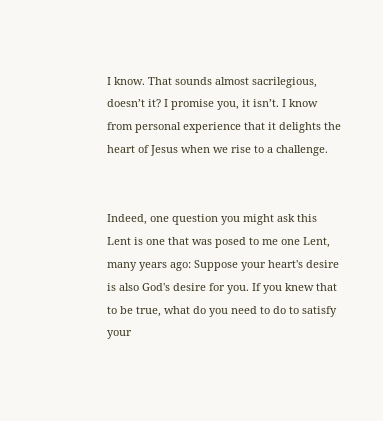I know. That sounds almost sacrilegious, doesn’t it? I promise you, it isn’t. I know from personal experience that it delights the heart of Jesus when we rise to a challenge.


Indeed, one question you might ask this Lent is one that was posed to me one Lent, many years ago: Suppose your heart's desire is also God's desire for you. If you knew that to be true, what do you need to do to satisfy your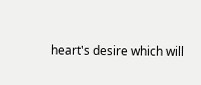heart's desire which will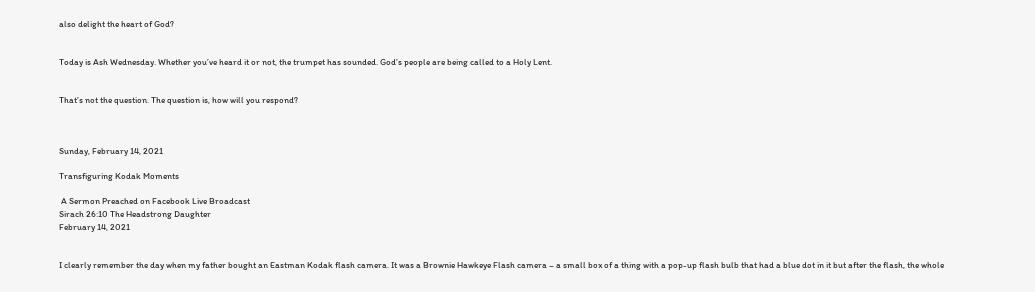also delight the heart of God?


Today is Ash Wednesday. Whether you’ve heard it or not, the trumpet has sounded. God’s people are being called to a Holy Lent.


That’s not the question. The question is, how will you respond?



Sunday, February 14, 2021

Transfiguring Kodak Moments

 A Sermon Preached on Facebook Live Broadcast
Sirach 26:10 The Headstrong Daughter
February 14, 2021


I clearly remember the day when my father bought an Eastman Kodak flash camera. It was a Brownie Hawkeye Flash camera – a small box of a thing with a pop-up flash bulb that had a blue dot in it but after the flash, the whole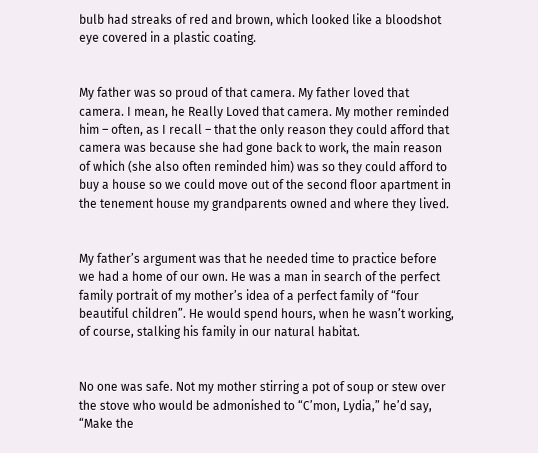bulb had streaks of red and brown, which looked like a bloodshot eye covered in a plastic coating.


My father was so proud of that camera. My father loved that camera. I mean, he Really Loved that camera. My mother reminded him – often, as I recall – that the only reason they could afford that camera was because she had gone back to work, the main reason of which (she also often reminded him) was so they could afford to buy a house so we could move out of the second floor apartment in the tenement house my grandparents owned and where they lived.


My father’s argument was that he needed time to practice before we had a home of our own. He was a man in search of the perfect family portrait of my mother’s idea of a perfect family of “four beautiful children”. He would spend hours, when he wasn’t working, of course, stalking his family in our natural habitat.


No one was safe. Not my mother stirring a pot of soup or stew over the stove who would be admonished to “C’mon, Lydia,” he’d say, “Make the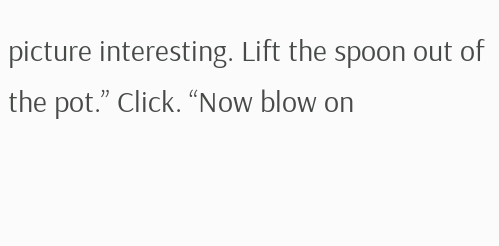picture interesting. Lift the spoon out of the pot.” Click. “Now blow on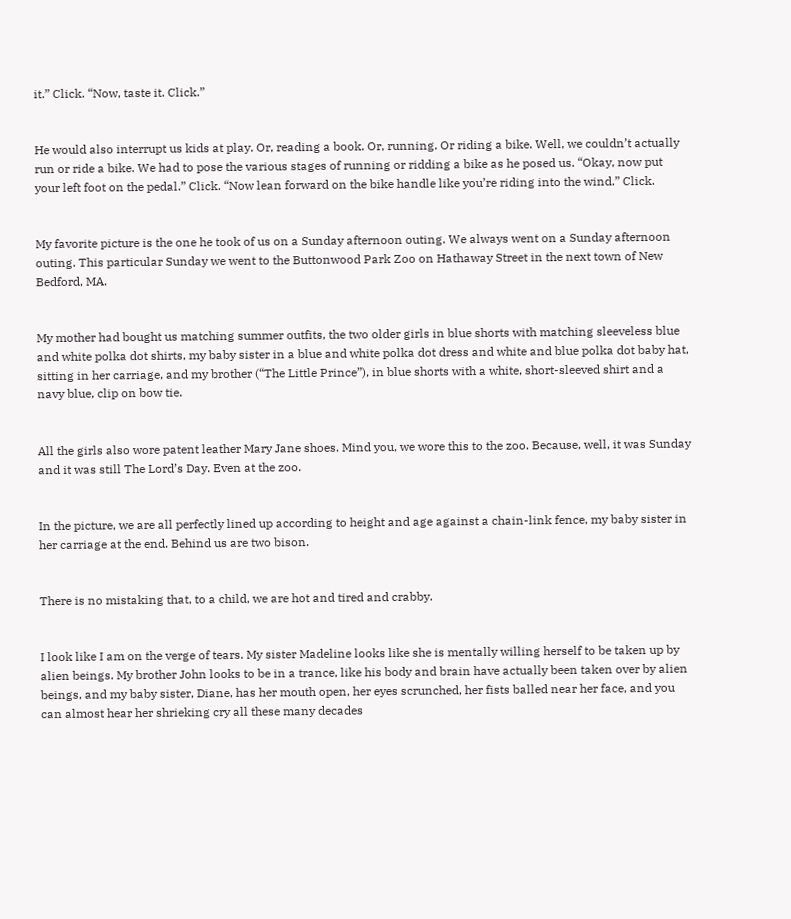it.” Click. “Now, taste it. Click.”


He would also interrupt us kids at play. Or, reading a book. Or, running. Or riding a bike. Well, we couldn’t actually run or ride a bike. We had to pose the various stages of running or ridding a bike as he posed us. “Okay, now put your left foot on the pedal.” Click. “Now lean forward on the bike handle like you’re riding into the wind.” Click.


My favorite picture is the one he took of us on a Sunday afternoon outing. We always went on a Sunday afternoon outing. This particular Sunday we went to the Buttonwood Park Zoo on Hathaway Street in the next town of New Bedford, MA.


My mother had bought us matching summer outfits, the two older girls in blue shorts with matching sleeveless blue and white polka dot shirts, my baby sister in a blue and white polka dot dress and white and blue polka dot baby hat, sitting in her carriage, and my brother (“The Little Prince”), in blue shorts with a white, short-sleeved shirt and a navy blue, clip on bow tie.


All the girls also wore patent leather Mary Jane shoes. Mind you, we wore this to the zoo. Because, well, it was Sunday and it was still The Lord’s Day. Even at the zoo.


In the picture, we are all perfectly lined up according to height and age against a chain-link fence, my baby sister in her carriage at the end. Behind us are two bison.


There is no mistaking that, to a child, we are hot and tired and crabby.


I look like I am on the verge of tears. My sister Madeline looks like she is mentally willing herself to be taken up by alien beings. My brother John looks to be in a trance, like his body and brain have actually been taken over by alien beings, and my baby sister, Diane, has her mouth open, her eyes scrunched, her fists balled near her face, and you can almost hear her shrieking cry all these many decades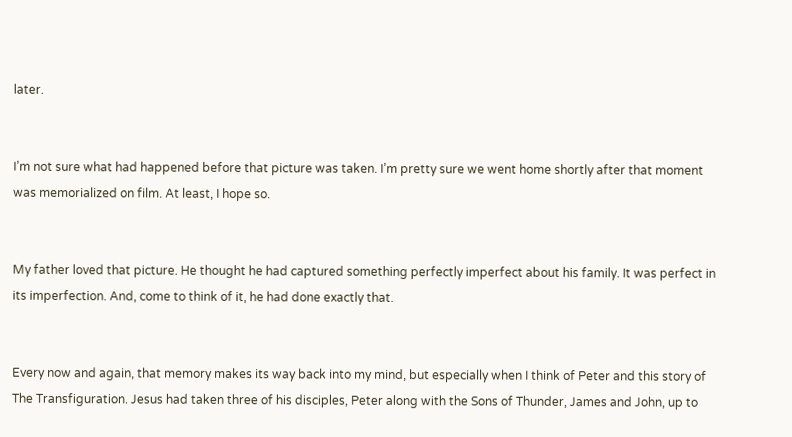later.


I’m not sure what had happened before that picture was taken. I’m pretty sure we went home shortly after that moment was memorialized on film. At least, I hope so.


My father loved that picture. He thought he had captured something perfectly imperfect about his family. It was perfect in its imperfection. And, come to think of it, he had done exactly that.


Every now and again, that memory makes its way back into my mind, but especially when I think of Peter and this story of The Transfiguration. Jesus had taken three of his disciples, Peter along with the Sons of Thunder, James and John, up to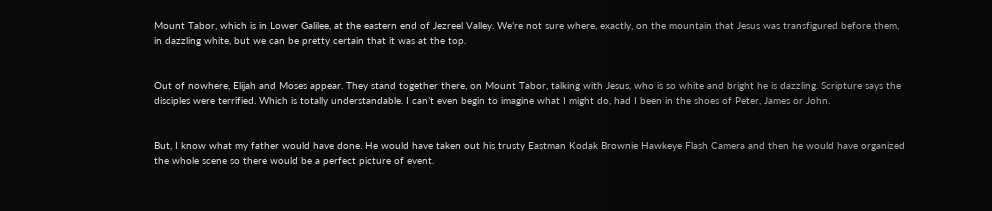Mount Tabor, which is in Lower Galilee, at the eastern end of Jezreel Valley. We’re not sure where, exactly, on the mountain that Jesus was transfigured before them, in dazzling white, but we can be pretty certain that it was at the top.


Out of nowhere, Elijah and Moses appear. They stand together there, on Mount Tabor, talking with Jesus, who is so white and bright he is dazzling. Scripture says the disciples were terrified. Which is totally understandable. I can’t even begin to imagine what I might do, had I been in the shoes of Peter, James or John.


But, I know what my father would have done. He would have taken out his trusty Eastman Kodak Brownie Hawkeye Flash Camera and then he would have organized the whole scene so there would be a perfect picture of event.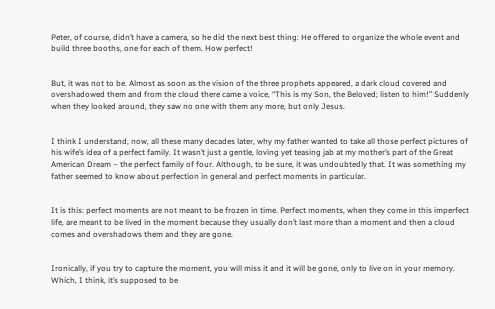Peter, of course, didn’t have a camera, so he did the next best thing: He offered to organize the whole event and build three booths, one for each of them. How perfect!


But, it was not to be. Almost as soon as the vision of the three prophets appeared, a dark cloud covered and overshadowed them and from the cloud there came a voice, “This is my Son, the Beloved; listen to him!” Suddenly when they looked around, they saw no one with them any more, but only Jesus.


I think I understand, now, all these many decades later, why my father wanted to take all those perfect pictures of his wife’s idea of a perfect family. It wasn’t just a gentle, loving yet teasing jab at my mother’s part of the Great American Dream – the perfect family of four. Although, to be sure, it was undoubtedly that. It was something my father seemed to know about perfection in general and perfect moments in particular.


It is this: perfect moments are not meant to be frozen in time. Perfect moments, when they come in this imperfect life, are meant to be lived in the moment because they usually don’t last more than a moment and then a cloud comes and overshadows them and they are gone.


Ironically, if you try to capture the moment, you will miss it and it will be gone, only to live on in your memory. Which, I think, it’s supposed to be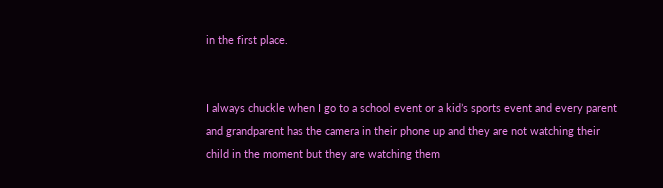in the first place.


I always chuckle when I go to a school event or a kid’s sports event and every parent and grandparent has the camera in their phone up and they are not watching their child in the moment but they are watching them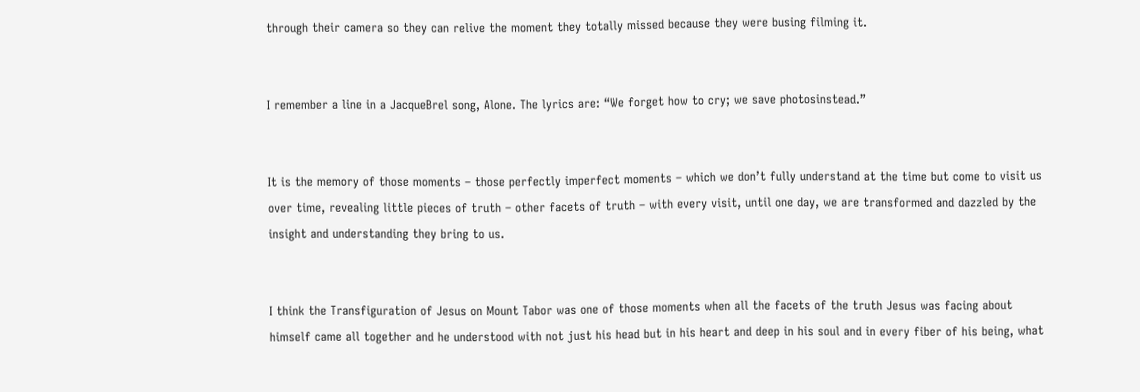through their camera so they can relive the moment they totally missed because they were busing filming it.


I remember a line in a JacqueBrel song, Alone. The lyrics are: “We forget how to cry; we save photosinstead.”


It is the memory of those moments – those perfectly imperfect moments – which we don’t fully understand at the time but come to visit us over time, revealing little pieces of truth – other facets of truth – with every visit, until one day, we are transformed and dazzled by the insight and understanding they bring to us.


I think the Transfiguration of Jesus on Mount Tabor was one of those moments when all the facets of the truth Jesus was facing about himself came all together and he understood with not just his head but in his heart and deep in his soul and in every fiber of his being, what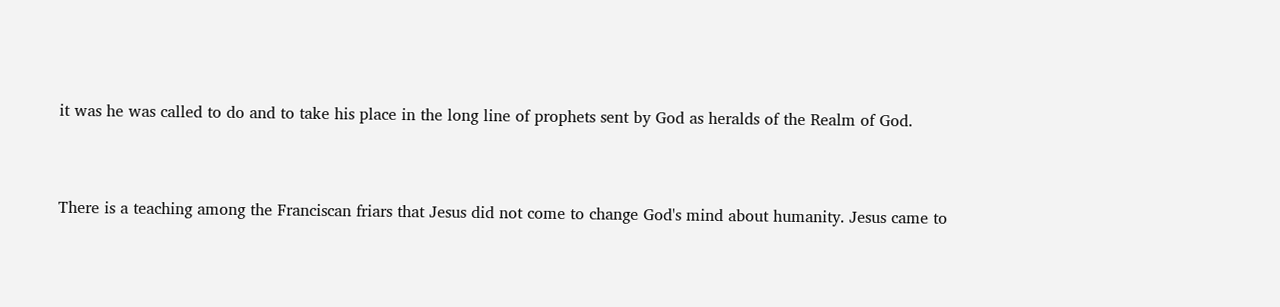it was he was called to do and to take his place in the long line of prophets sent by God as heralds of the Realm of God.


There is a teaching among the Franciscan friars that Jesus did not come to change God's mind about humanity. Jesus came to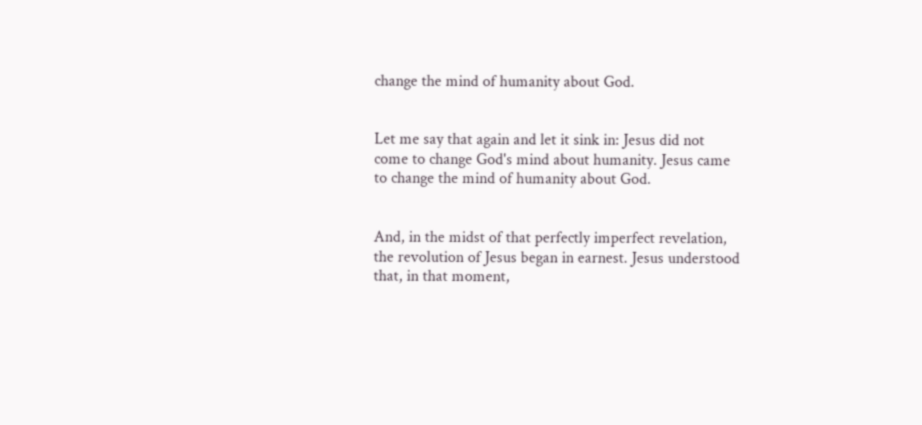change the mind of humanity about God.


Let me say that again and let it sink in: Jesus did not come to change God's mind about humanity. Jesus came to change the mind of humanity about God.


And, in the midst of that perfectly imperfect revelation, the revolution of Jesus began in earnest. Jesus understood that, in that moment,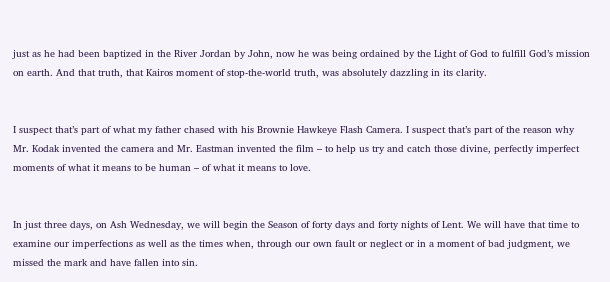just as he had been baptized in the River Jordan by John, now he was being ordained by the Light of God to fulfill God’s mission on earth. And that truth, that Kairos moment of stop-the-world truth, was absolutely dazzling in its clarity.


I suspect that’s part of what my father chased with his Brownie Hawkeye Flash Camera. I suspect that’s part of the reason why Mr. Kodak invented the camera and Mr. Eastman invented the film – to help us try and catch those divine, perfectly imperfect moments of what it means to be human – of what it means to love.


In just three days, on Ash Wednesday, we will begin the Season of forty days and forty nights of Lent. We will have that time to examine our imperfections as well as the times when, through our own fault or neglect or in a moment of bad judgment, we missed the mark and have fallen into sin.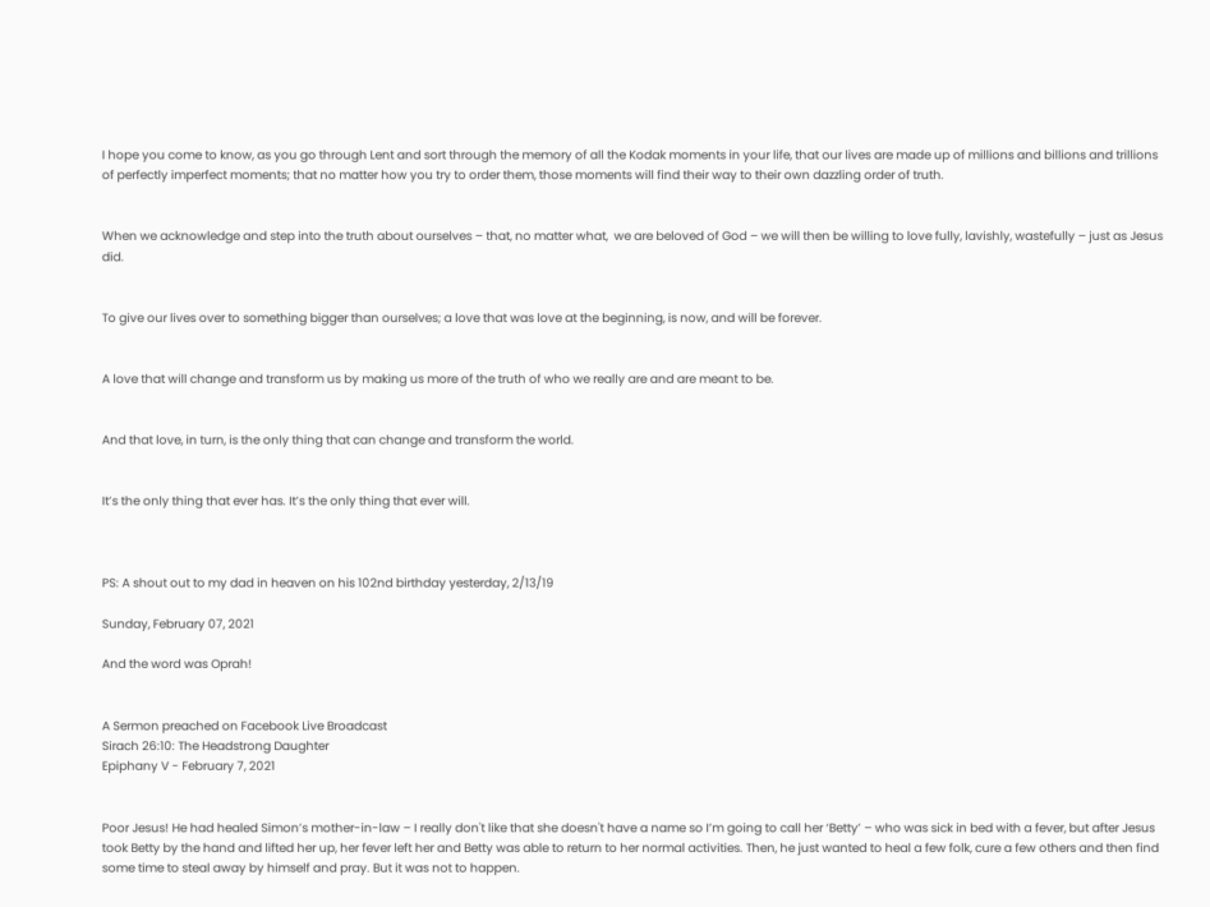I hope you come to know, as you go through Lent and sort through the memory of all the Kodak moments in your life, that our lives are made up of millions and billions and trillions of perfectly imperfect moments; that no matter how you try to order them, those moments will find their way to their own dazzling order of truth.


When we acknowledge and step into the truth about ourselves – that, no matter what,  we are beloved of God – we will then be willing to love fully, lavishly, wastefully – just as Jesus did.


To give our lives over to something bigger than ourselves; a love that was love at the beginning, is now, and will be forever.


A love that will change and transform us by making us more of the truth of who we really are and are meant to be.


And that love, in turn, is the only thing that can change and transform the world.


It’s the only thing that ever has. It’s the only thing that ever will.



PS: A shout out to my dad in heaven on his 102nd birthday yesterday, 2/13/19

Sunday, February 07, 2021

And the word was Oprah!


A Sermon preached on Facebook Live Broadcast
Sirach 26:10: The Headstrong Daughter
Epiphany V - February 7, 2021


Poor Jesus! He had healed Simon’s mother-in-law – I really don't like that she doesn't have a name so I’m going to call her ‘Betty’ – who was sick in bed with a fever, but after Jesus took Betty by the hand and lifted her up, her fever left her and Betty was able to return to her normal activities. Then, he just wanted to heal a few folk, cure a few others and then find some time to steal away by himself and pray. But it was not to happen.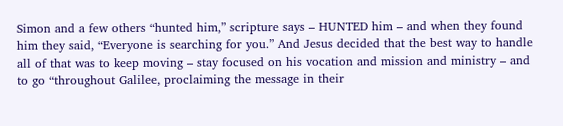Simon and a few others “hunted him,” scripture says – HUNTED him – and when they found him they said, “Everyone is searching for you.” And Jesus decided that the best way to handle all of that was to keep moving – stay focused on his vocation and mission and ministry – and to go “throughout Galilee, proclaiming the message in their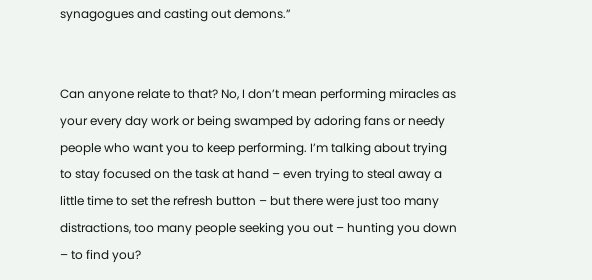synagogues and casting out demons.”


Can anyone relate to that? No, I don’t mean performing miracles as your every day work or being swamped by adoring fans or needy people who want you to keep performing. I’m talking about trying to stay focused on the task at hand – even trying to steal away a little time to set the refresh button – but there were just too many distractions, too many people seeking you out – hunting you down – to find you?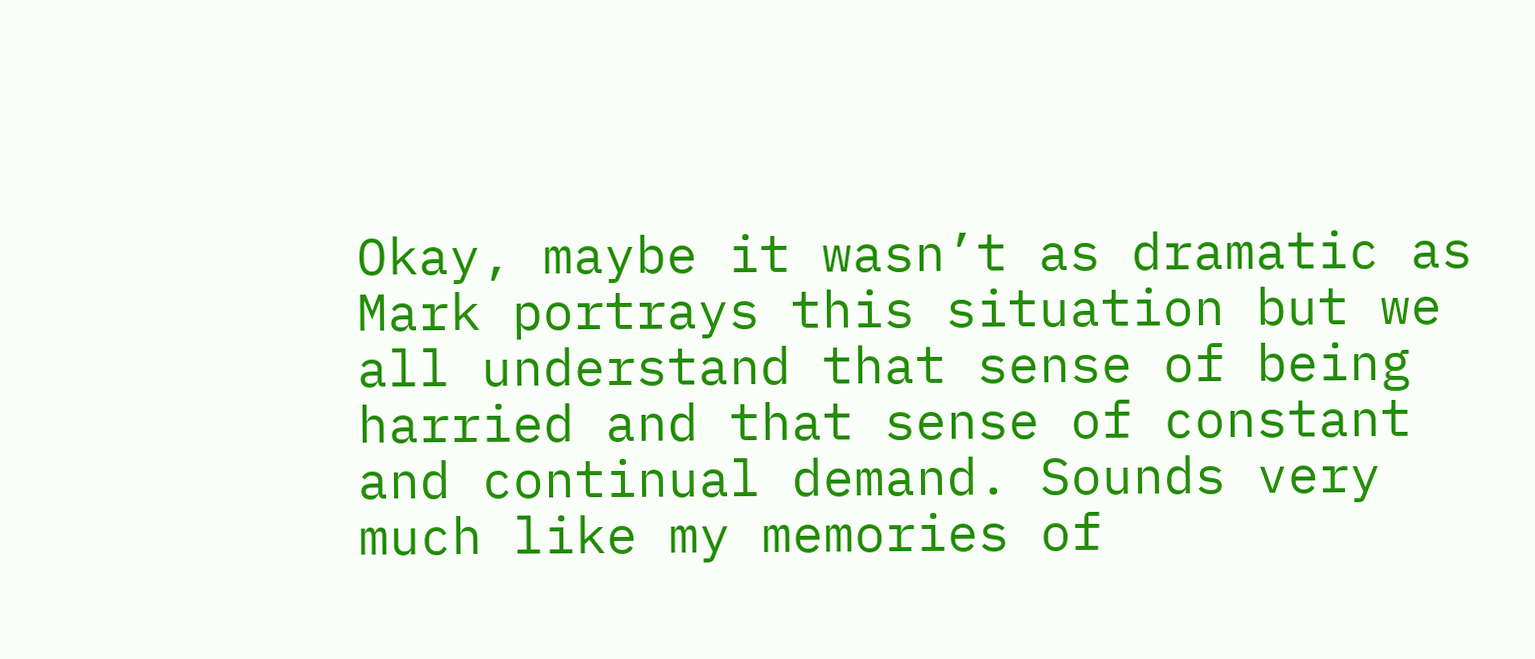Okay, maybe it wasn’t as dramatic as Mark portrays this situation but we all understand that sense of being harried and that sense of constant and continual demand. Sounds very much like my memories of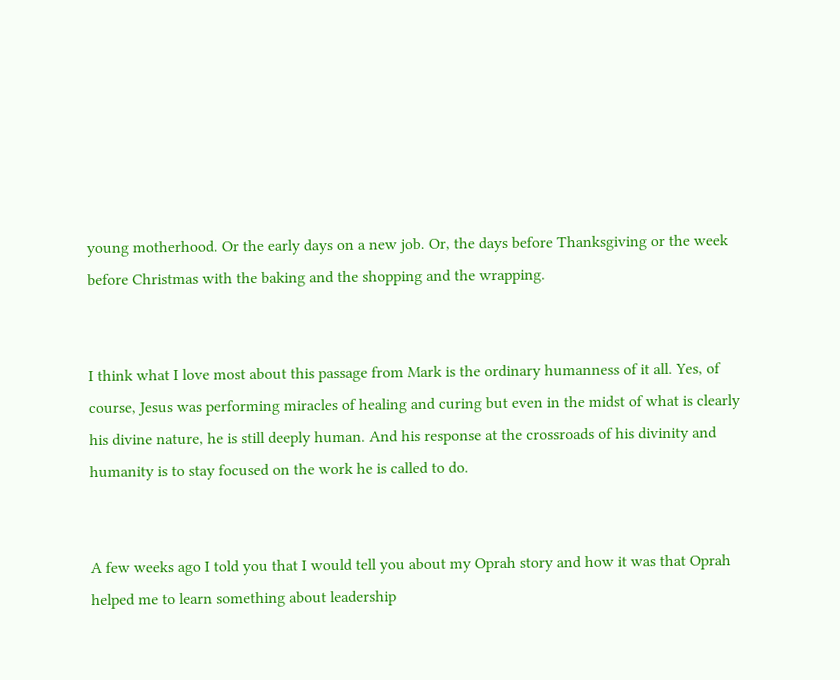young motherhood. Or the early days on a new job. Or, the days before Thanksgiving or the week before Christmas with the baking and the shopping and the wrapping.


I think what I love most about this passage from Mark is the ordinary humanness of it all. Yes, of course, Jesus was performing miracles of healing and curing but even in the midst of what is clearly his divine nature, he is still deeply human. And his response at the crossroads of his divinity and humanity is to stay focused on the work he is called to do.


A few weeks ago I told you that I would tell you about my Oprah story and how it was that Oprah helped me to learn something about leadership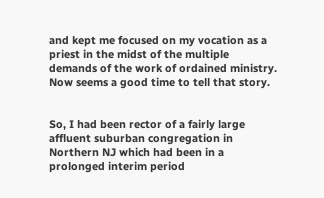and kept me focused on my vocation as a priest in the midst of the multiple demands of the work of ordained ministry. Now seems a good time to tell that story.


So, I had been rector of a fairly large affluent suburban congregation in Northern NJ which had been in a prolonged interim period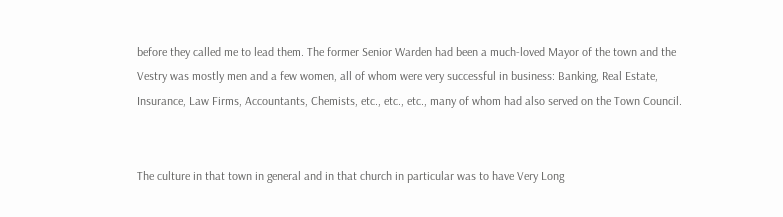before they called me to lead them. The former Senior Warden had been a much-loved Mayor of the town and the Vestry was mostly men and a few women, all of whom were very successful in business: Banking, Real Estate, Insurance, Law Firms, Accountants, Chemists, etc., etc., etc., many of whom had also served on the Town Council.


The culture in that town in general and in that church in particular was to have Very Long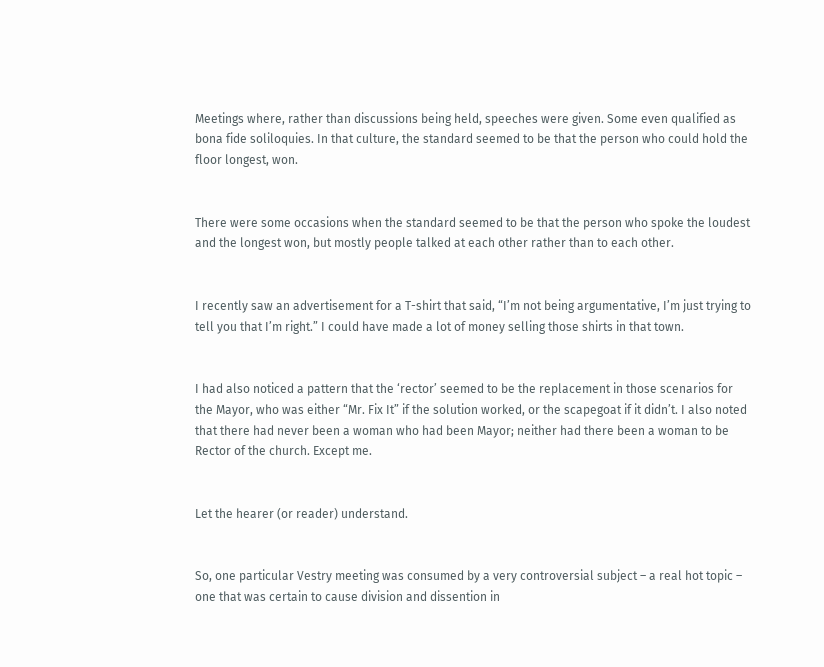Meetings where, rather than discussions being held, speeches were given. Some even qualified as bona fide soliloquies. In that culture, the standard seemed to be that the person who could hold the floor longest, won.


There were some occasions when the standard seemed to be that the person who spoke the loudest and the longest won, but mostly people talked at each other rather than to each other.


I recently saw an advertisement for a T-shirt that said, “I’m not being argumentative, I’m just trying to tell you that I’m right.” I could have made a lot of money selling those shirts in that town.


I had also noticed a pattern that the ‘rector’ seemed to be the replacement in those scenarios for the Mayor, who was either “Mr. Fix It” if the solution worked, or the scapegoat if it didn’t. I also noted that there had never been a woman who had been Mayor; neither had there been a woman to be Rector of the church. Except me.


Let the hearer (or reader) understand.


So, one particular Vestry meeting was consumed by a very controversial subject – a real hot topic – one that was certain to cause division and dissention in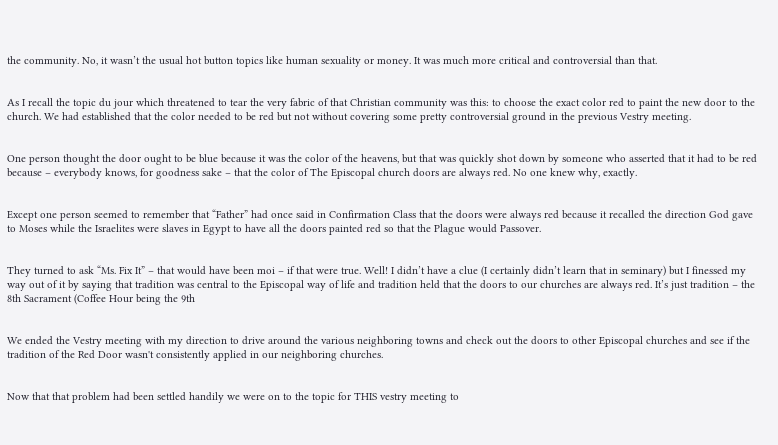the community. No, it wasn’t the usual hot button topics like human sexuality or money. It was much more critical and controversial than that.


As I recall the topic du jour which threatened to tear the very fabric of that Christian community was this: to choose the exact color red to paint the new door to the church. We had established that the color needed to be red but not without covering some pretty controversial ground in the previous Vestry meeting.


One person thought the door ought to be blue because it was the color of the heavens, but that was quickly shot down by someone who asserted that it had to be red because – everybody knows, for goodness sake – that the color of The Episcopal church doors are always red. No one knew why, exactly.


Except one person seemed to remember that “Father” had once said in Confirmation Class that the doors were always red because it recalled the direction God gave to Moses while the Israelites were slaves in Egypt to have all the doors painted red so that the Plague would Passover.


They turned to ask “Ms. Fix It” – that would have been moi – if that were true. Well! I didn’t have a clue (I certainly didn’t learn that in seminary) but I finessed my way out of it by saying that tradition was central to the Episcopal way of life and tradition held that the doors to our churches are always red. It’s just tradition – the 8th Sacrament (Coffee Hour being the 9th


We ended the Vestry meeting with my direction to drive around the various neighboring towns and check out the doors to other Episcopal churches and see if the tradition of the Red Door wasn't consistently applied in our neighboring churches.


Now that that problem had been settled handily we were on to the topic for THIS vestry meeting to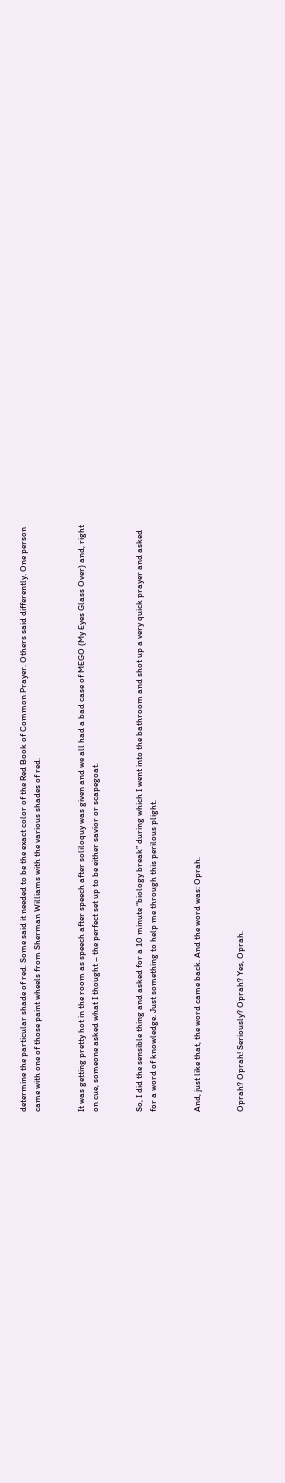determine the particular shade of red. Some said it needed to be the exact color of the Red Book of Common Prayer. Others said differently. One person came with one of those paint wheels from Sherman Williams with the various shades of red.


It was getting pretty hot in the room as speech after speech after soliloquy was given and we all had a bad case of MEGO (My Eyes Glass Over) and, right on cue, someone asked what I thought – the perfect set up to be either savior or scapegoat.


So, I did the sensible thing and asked for a 10 minute “biology break” during which I went into the bathroom and shot up a very quick prayer and asked for a word of knowledge. Just something to help me through this perilous plight.


And, just like that, the word came back. And the word was: Oprah.


Oprah? Oprah! Seriously? Oprah? Yes, Oprah.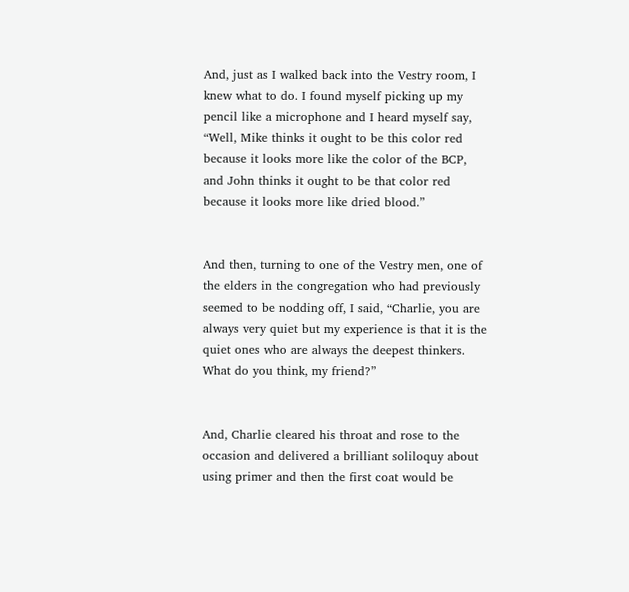And, just as I walked back into the Vestry room, I knew what to do. I found myself picking up my pencil like a microphone and I heard myself say, “Well, Mike thinks it ought to be this color red because it looks more like the color of the BCP, and John thinks it ought to be that color red because it looks more like dried blood.”


And then, turning to one of the Vestry men, one of the elders in the congregation who had previously seemed to be nodding off, I said, “Charlie, you are always very quiet but my experience is that it is the quiet ones who are always the deepest thinkers. What do you think, my friend?”


And, Charlie cleared his throat and rose to the occasion and delivered a brilliant soliloquy about using primer and then the first coat would be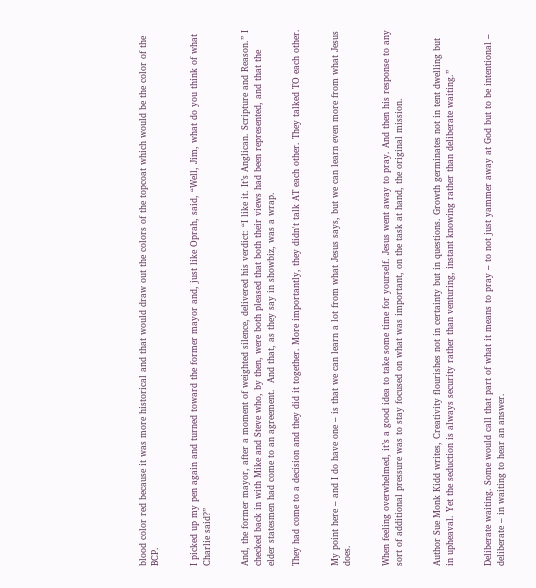blood color red because it was more historical and that would draw out the colors of the topcoat which would be the color of the BCP.


I picked up my pen again and turned toward the former mayor and, just like Oprah, said, “Well, Jim, what do you think of what Charlie said?”


And, the former mayor, after a moment of weighted silence, delivered his verdict: “I like it. It’s Anglican. Scripture and Reason.” I checked back in with Mike and Steve who, by then, were both pleased that both their views had been represented, and that the elder statesmen had come to an agreement.  And that, as they say in showbiz, was a wrap.

They had come to a decision and they did it together. More importantly, they didn't talk AT each other. They talked TO each other.


My point here – and I do have one – is that we can learn a lot from what Jesus says, but we can learn even more from what Jesus does.


When feeling overwhelmed, it’s a good idea to take some time for yourself. Jesus went away to pray. And then his response to any sort of additional pressure was to stay focused on what was important, on the task at hand, the original mission.


Author Sue Monk Kidd writes, Creativity flourishes not in certainty but in questions. Growth germinates not in tent dwelling but in upheaval. Yet the seduction is always security rather than venturing, instant knowing rather than deliberate waiting.”


Deliberate waiting. Some would call that part of what it means to pray – to not just yammer away at God but to be intentional – deliberate – in waiting to hear an answer.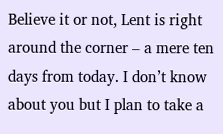Believe it or not, Lent is right around the corner – a mere ten days from today. I don’t know about you but I plan to take a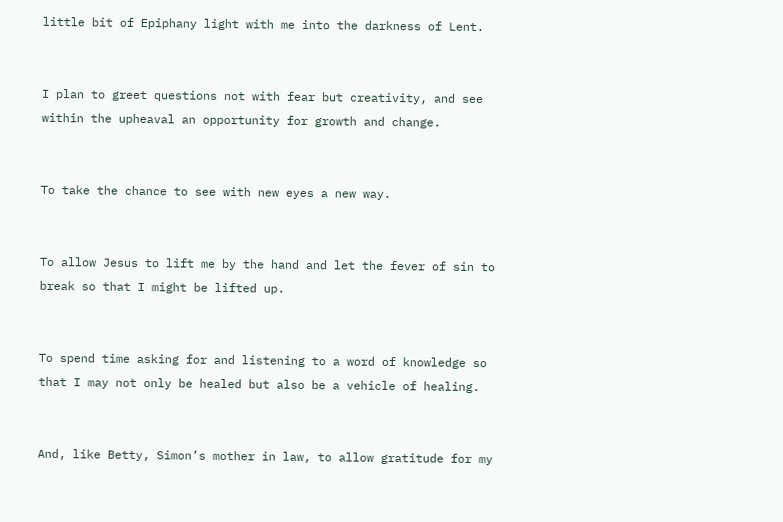little bit of Epiphany light with me into the darkness of Lent.


I plan to greet questions not with fear but creativity, and see within the upheaval an opportunity for growth and change.


To take the chance to see with new eyes a new way.


To allow Jesus to lift me by the hand and let the fever of sin to break so that I might be lifted up.


To spend time asking for and listening to a word of knowledge so that I may not only be healed but also be a vehicle of healing.


And, like Betty, Simon’s mother in law, to allow gratitude for my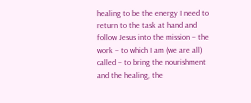healing to be the energy I need to return to the task at hand and follow Jesus into the mission – the work – to which I am (we are all) called – to bring the nourishment and the healing, the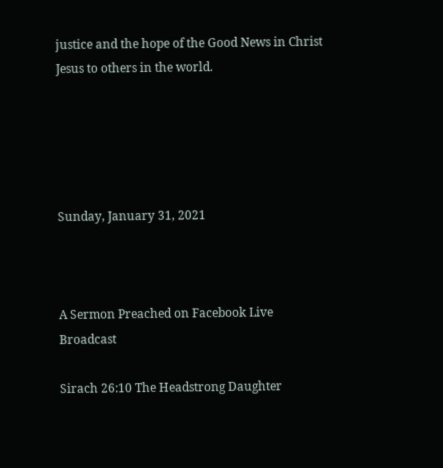justice and the hope of the Good News in Christ Jesus to others in the world.





Sunday, January 31, 2021



A Sermon Preached on Facebook Live Broadcast

Sirach 26:10 The Headstrong Daughter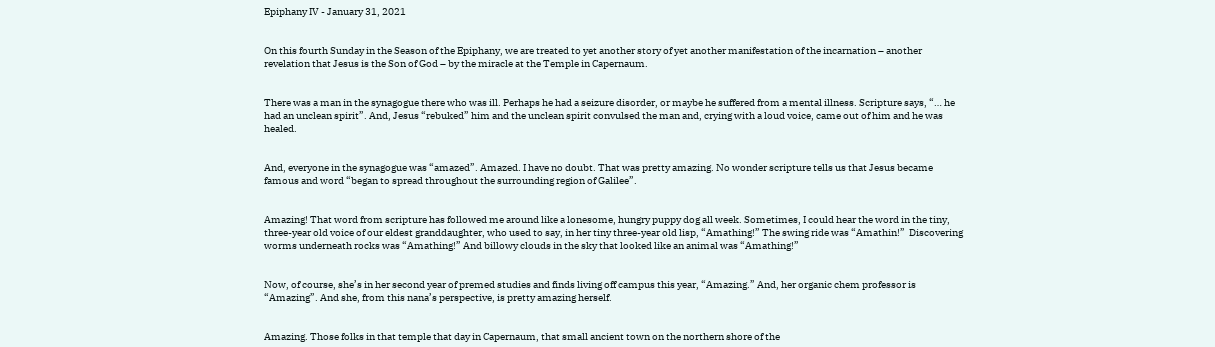Epiphany IV - January 31, 2021


On this fourth Sunday in the Season of the Epiphany, we are treated to yet another story of yet another manifestation of the incarnation – another revelation that Jesus is the Son of God – by the miracle at the Temple in Capernaum.


There was a man in the synagogue there who was ill. Perhaps he had a seizure disorder, or maybe he suffered from a mental illness. Scripture says, “… he had an unclean spirit”. And, Jesus “rebuked” him and the unclean spirit convulsed the man and, crying with a loud voice, came out of him and he was healed.


And, everyone in the synagogue was “amazed”. Amazed. I have no doubt. That was pretty amazing. No wonder scripture tells us that Jesus became famous and word “began to spread throughout the surrounding region of Galilee”.


Amazing! That word from scripture has followed me around like a lonesome, hungry puppy dog all week. Sometimes, I could hear the word in the tiny, three-year old voice of our eldest granddaughter, who used to say, in her tiny three-year old lisp, “Amathing!” The swing ride was “Amathin!”  Discovering worms underneath rocks was “Amathing!” And billowy clouds in the sky that looked like an animal was “Amathing!”


Now, of course, she’s in her second year of premed studies and finds living off campus this year, “Amazing.” And, her organic chem professor is “Amazing”. And she, from this nana’s perspective, is pretty amazing herself.


Amazing. Those folks in that temple that day in Capernaum, that small ancient town on the northern shore of the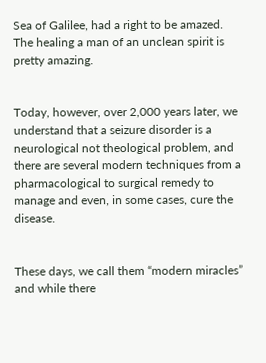Sea of Galilee, had a right to be amazed. The healing a man of an unclean spirit is pretty amazing.


Today, however, over 2,000 years later, we understand that a seizure disorder is a neurological not theological problem, and there are several modern techniques from a pharmacological to surgical remedy to manage and even, in some cases, cure the disease.


These days, we call them “modern miracles” and while there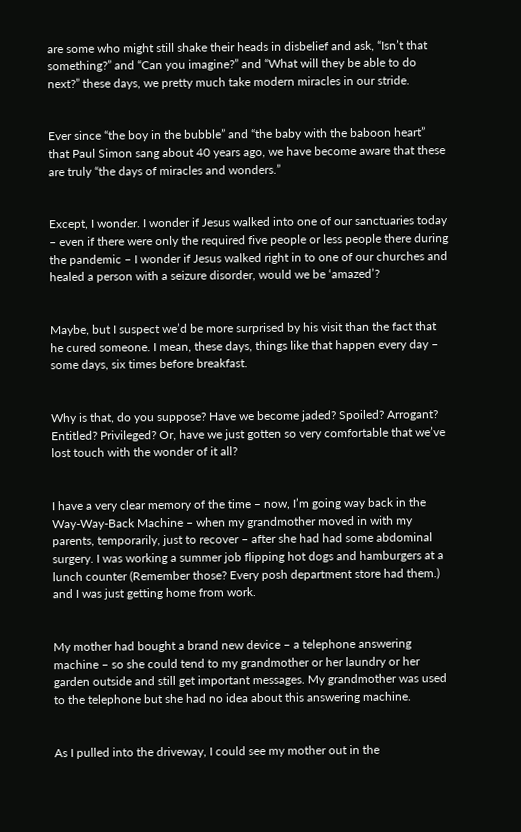are some who might still shake their heads in disbelief and ask, “Isn’t that something?” and “Can you imagine?” and “What will they be able to do next?” these days, we pretty much take modern miracles in our stride.


Ever since “the boy in the bubble” and “the baby with the baboon heart” that Paul Simon sang about 40 years ago, we have become aware that these are truly “the days of miracles and wonders.”


Except, I wonder. I wonder if Jesus walked into one of our sanctuaries today – even if there were only the required five people or less people there during the pandemic – I wonder if Jesus walked right in to one of our churches and healed a person with a seizure disorder, would we be ‘amazed’?


Maybe, but I suspect we’d be more surprised by his visit than the fact that he cured someone. I mean, these days, things like that happen every day – some days, six times before breakfast.


Why is that, do you suppose? Have we become jaded? Spoiled? Arrogant? Entitled? Privileged? Or, have we just gotten so very comfortable that we’ve lost touch with the wonder of it all?


I have a very clear memory of the time – now, I’m going way back in the Way-Way-Back Machine – when my grandmother moved in with my parents, temporarily, just to recover – after she had had some abdominal surgery. I was working a summer job flipping hot dogs and hamburgers at a lunch counter (Remember those? Every posh department store had them.) and I was just getting home from work.


My mother had bought a brand new device – a telephone answering machine – so she could tend to my grandmother or her laundry or her garden outside and still get important messages. My grandmother was used to the telephone but she had no idea about this answering machine.


As I pulled into the driveway, I could see my mother out in the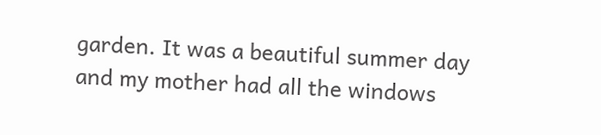garden. It was a beautiful summer day and my mother had all the windows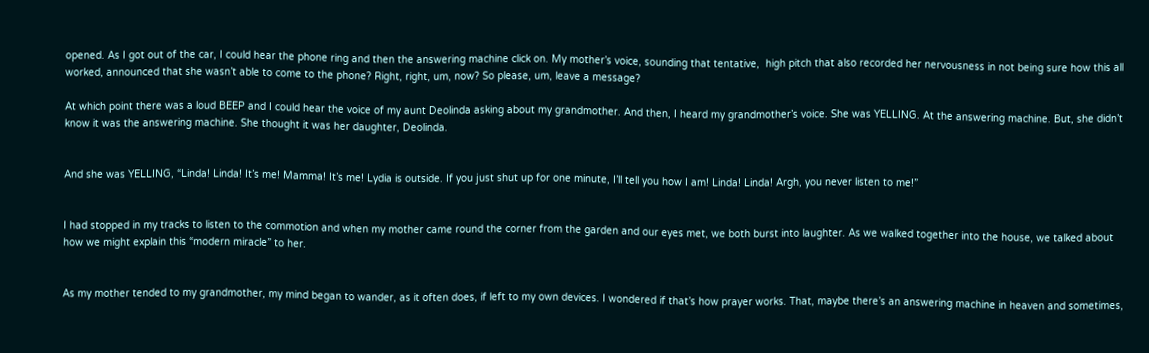opened. As I got out of the car, I could hear the phone ring and then the answering machine click on. My mother’s voice, sounding that tentative,  high pitch that also recorded her nervousness in not being sure how this all worked, announced that she wasn’t able to come to the phone? Right, right, um, now? So please, um, leave a message?

At which point there was a loud BEEP and I could hear the voice of my aunt Deolinda asking about my grandmother. And then, I heard my grandmother’s voice. She was YELLING. At the answering machine. But, she didn’t know it was the answering machine. She thought it was her daughter, Deolinda.


And she was YELLING, “Linda! Linda! It’s me! Mamma! It’s me! Lydia is outside. If you just shut up for one minute, I’ll tell you how I am! Linda! Linda! Argh, you never listen to me!”


I had stopped in my tracks to listen to the commotion and when my mother came round the corner from the garden and our eyes met, we both burst into laughter. As we walked together into the house, we talked about how we might explain this “modern miracle” to her.


As my mother tended to my grandmother, my mind began to wander, as it often does, if left to my own devices. I wondered if that’s how prayer works. That, maybe there’s an answering machine in heaven and sometimes,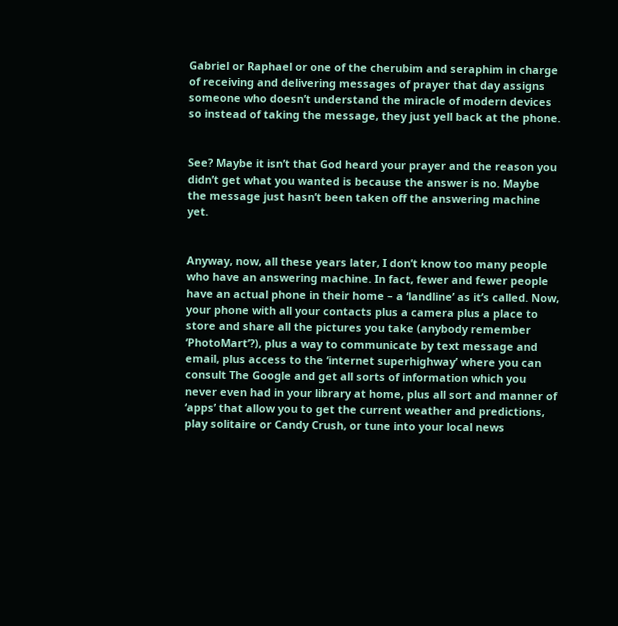Gabriel or Raphael or one of the cherubim and seraphim in charge of receiving and delivering messages of prayer that day assigns someone who doesn’t understand the miracle of modern devices so instead of taking the message, they just yell back at the phone.


See? Maybe it isn’t that God heard your prayer and the reason you didn’t get what you wanted is because the answer is no. Maybe the message just hasn’t been taken off the answering machine yet.


Anyway, now, all these years later, I don’t know too many people who have an answering machine. In fact, fewer and fewer people have an actual phone in their home – a ‘landline’ as it’s called. Now, your phone with all your contacts plus a camera plus a place to store and share all the pictures you take (anybody remember ‘PhotoMart’?), plus a way to communicate by text message and email, plus access to the ‘internet superhighway’ where you can consult The Google and get all sorts of information which you never even had in your library at home, plus all sort and manner of ‘apps’ that allow you to get the current weather and predictions, play solitaire or Candy Crush, or tune into your local news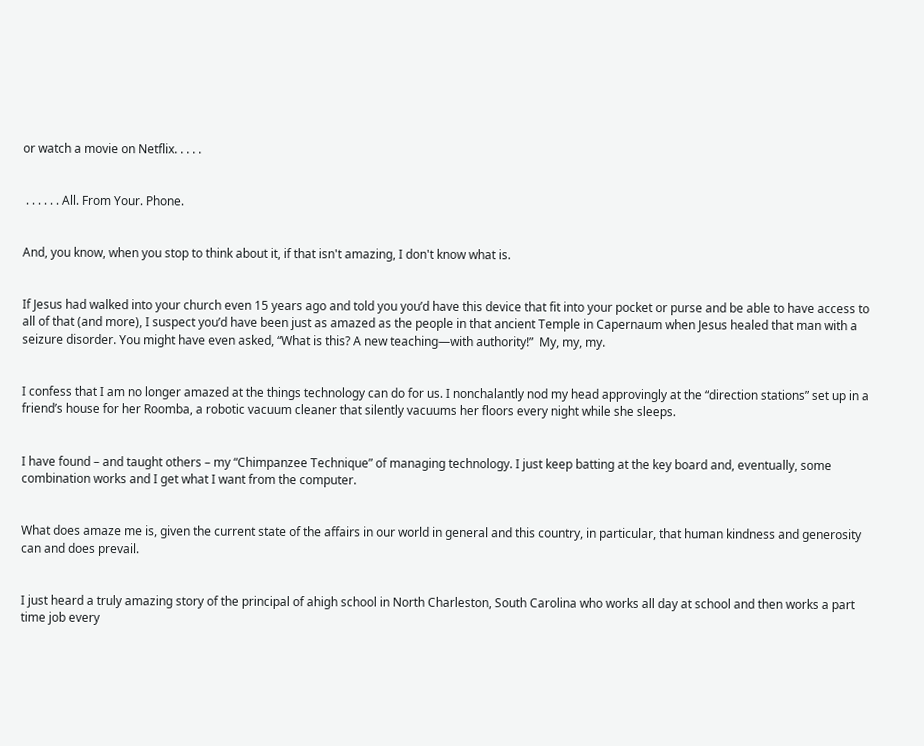or watch a movie on Netflix. . . . .


 . . . . . . All. From Your. Phone.


And, you know, when you stop to think about it, if that isn't amazing, I don't know what is.


If Jesus had walked into your church even 15 years ago and told you you’d have this device that fit into your pocket or purse and be able to have access to all of that (and more), I suspect you’d have been just as amazed as the people in that ancient Temple in Capernaum when Jesus healed that man with a seizure disorder. You might have even asked, “What is this? A new teaching—with authority!”  My, my, my.


I confess that I am no longer amazed at the things technology can do for us. I nonchalantly nod my head approvingly at the “direction stations” set up in a friend’s house for her Roomba, a robotic vacuum cleaner that silently vacuums her floors every night while she sleeps.


I have found – and taught others – my “Chimpanzee Technique” of managing technology. I just keep batting at the key board and, eventually, some combination works and I get what I want from the computer.


What does amaze me is, given the current state of the affairs in our world in general and this country, in particular, that human kindness and generosity can and does prevail.


I just heard a truly amazing story of the principal of ahigh school in North Charleston, South Carolina who works all day at school and then works a part time job every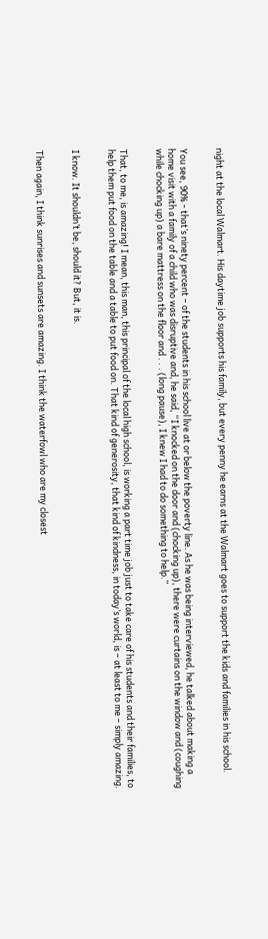night at the local Walmart. His daytime job supports his family, but every penny he earns at the Walmart goes to support the kids and families in his school.


You see, 90% - that’s ninety percent – of the students in his school live at or below the poverty line. As he was being interviewed, he talked about making a home visit with a family of a child who was disruptive and, he said, “I knocked on the door and (chocking up), there were curtains on the window and (coughing while chocking up) a bare mattress on the floor and . . . (long pause), I knew I had to do something to help.”


That, to me, is amazing! I mean, this man, this principal of the local high school, is working a part time job just to take care of his students and their families, to help them put food on the table and a table to put food on. That kind of generosity, that kind of kindness, in today’s world, is – at least to me – simply amazing.


I know. It shouldn’t be, should it? But, it is.


Then again, I think sunrises and sunsets are amazing. I think the waterfowl who are my closest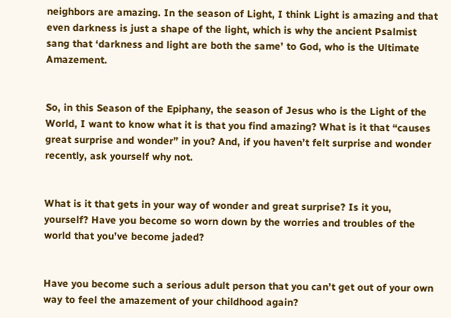neighbors are amazing. In the season of Light, I think Light is amazing and that even darkness is just a shape of the light, which is why the ancient Psalmist sang that ‘darkness and light are both the same’ to God, who is the Ultimate Amazement.


So, in this Season of the Epiphany, the season of Jesus who is the Light of the World, I want to know what it is that you find amazing? What is it that “causes great surprise and wonder” in you? And, if you haven’t felt surprise and wonder recently, ask yourself why not.


What is it that gets in your way of wonder and great surprise? Is it you, yourself? Have you become so worn down by the worries and troubles of the world that you’ve become jaded?


Have you become such a serious adult person that you can’t get out of your own way to feel the amazement of your childhood again?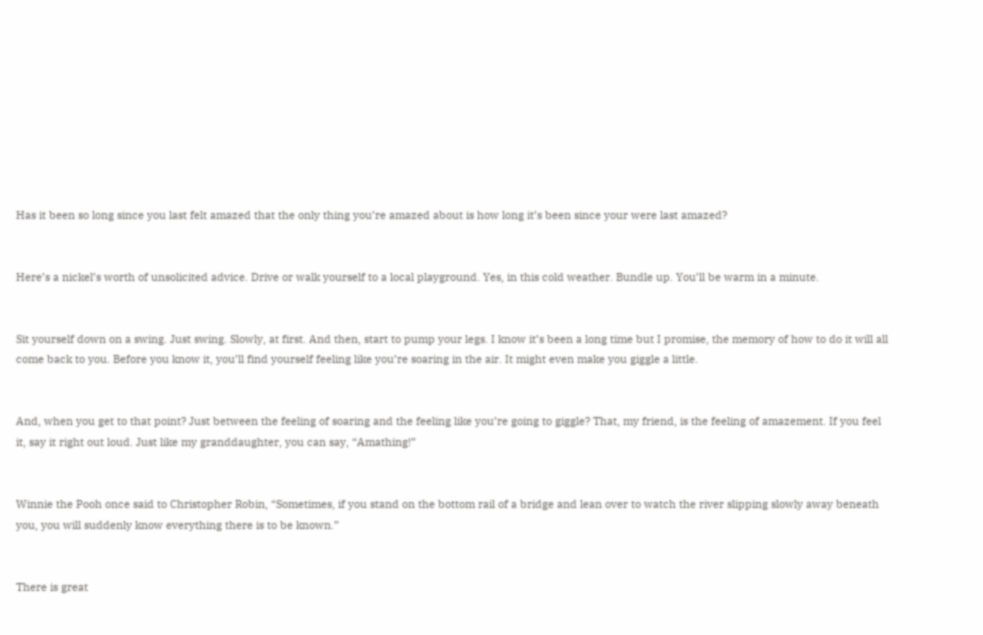Has it been so long since you last felt amazed that the only thing you’re amazed about is how long it’s been since your were last amazed?


Here’s a nickel’s worth of unsolicited advice. Drive or walk yourself to a local playground. Yes, in this cold weather. Bundle up. You’ll be warm in a minute.


Sit yourself down on a swing. Just swing. Slowly, at first. And then, start to pump your legs. I know it’s been a long time but I promise, the memory of how to do it will all come back to you. Before you know it, you’ll find yourself feeling like you’re soaring in the air. It might even make you giggle a little.


And, when you get to that point? Just between the feeling of soaring and the feeling like you’re going to giggle? That, my friend, is the feeling of amazement. If you feel it, say it right out loud. Just like my granddaughter, you can say, “Amathing!”


Winnie the Pooh once said to Christopher Robin, “Sometimes, if you stand on the bottom rail of a bridge and lean over to watch the river slipping slowly away beneath you, you will suddenly know everything there is to be known.”


There is great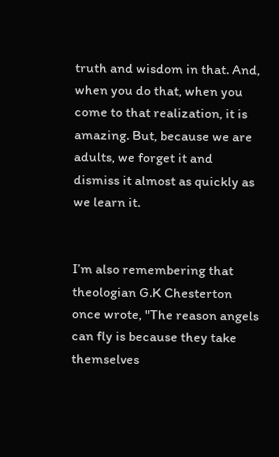truth and wisdom in that. And, when you do that, when you come to that realization, it is amazing. But, because we are adults, we forget it and dismiss it almost as quickly as we learn it.


I’m also remembering that theologian G.K Chesterton once wrote, "The reason angels can fly is because they take themselves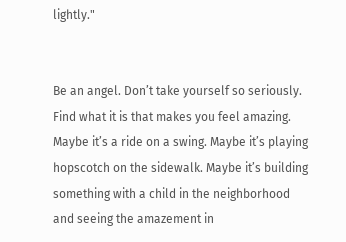lightly."


Be an angel. Don’t take yourself so seriously. Find what it is that makes you feel amazing. Maybe it’s a ride on a swing. Maybe it’s playing hopscotch on the sidewalk. Maybe it’s building something with a child in the neighborhood and seeing the amazement in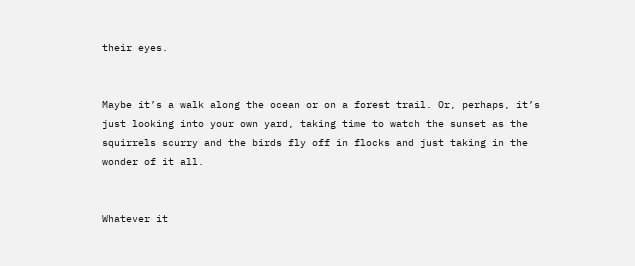their eyes.


Maybe it’s a walk along the ocean or on a forest trail. Or, perhaps, it’s just looking into your own yard, taking time to watch the sunset as the squirrels scurry and the birds fly off in flocks and just taking in the wonder of it all.


Whatever it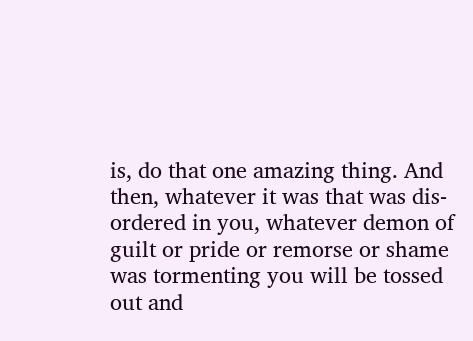is, do that one amazing thing. And then, whatever it was that was dis-ordered in you, whatever demon of guilt or pride or remorse or shame was tormenting you will be tossed out and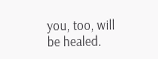you, too, will be healed.